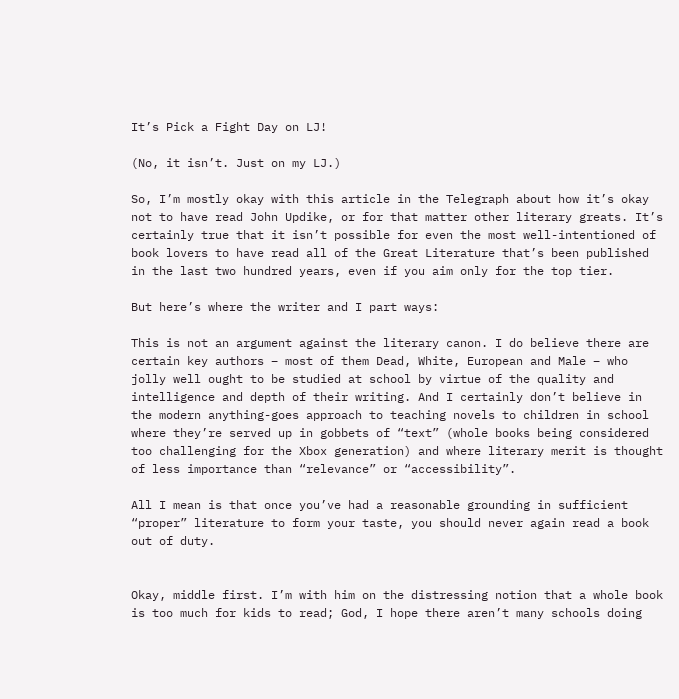It’s Pick a Fight Day on LJ!

(No, it isn’t. Just on my LJ.)

So, I’m mostly okay with this article in the Telegraph about how it’s okay not to have read John Updike, or for that matter other literary greats. It’s certainly true that it isn’t possible for even the most well-intentioned of book lovers to have read all of the Great Literature that’s been published in the last two hundred years, even if you aim only for the top tier.

But here’s where the writer and I part ways:

This is not an argument against the literary canon. I do believe there are certain key authors – most of them Dead, White, European and Male – who jolly well ought to be studied at school by virtue of the quality and intelligence and depth of their writing. And I certainly don’t believe in the modern anything-goes approach to teaching novels to children in school where they’re served up in gobbets of “text” (whole books being considered too challenging for the Xbox generation) and where literary merit is thought of less importance than “relevance” or “accessibility”.

All I mean is that once you’ve had a reasonable grounding in sufficient “proper” literature to form your taste, you should never again read a book out of duty.


Okay, middle first. I’m with him on the distressing notion that a whole book is too much for kids to read; God, I hope there aren’t many schools doing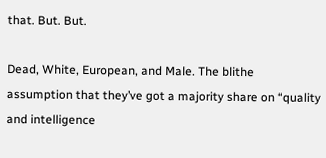that. But. But.

Dead, White, European, and Male. The blithe assumption that they’ve got a majority share on “quality and intelligence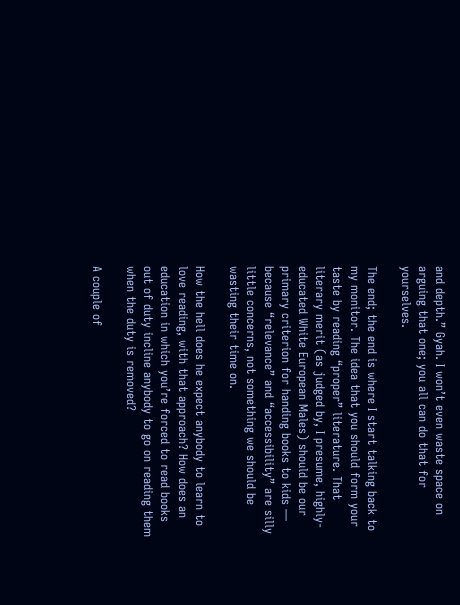and depth.” Gyah. I won’t even waste space on arguing that one; you all can do that for yourselves.

The end; the end is where I start talking back to my monitor. The idea that you should form your taste by reading “proper” literature. That literary merit (as judged by, I presume, highly-educated White European Males) should be our primary criterion for handing books to kids — because “relevance” and “accessibility” are silly little concerns, not something we should be wasting their time on.

How the hell does he expect anybody to learn to love reading, with that approach? How does an education in which you’re forced to read books out of duty incline anybody to go on reading them when the duty is removed?

A couple of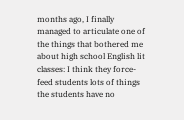months ago, I finally managed to articulate one of the things that bothered me about high school English lit classes: I think they force-feed students lots of things the students have no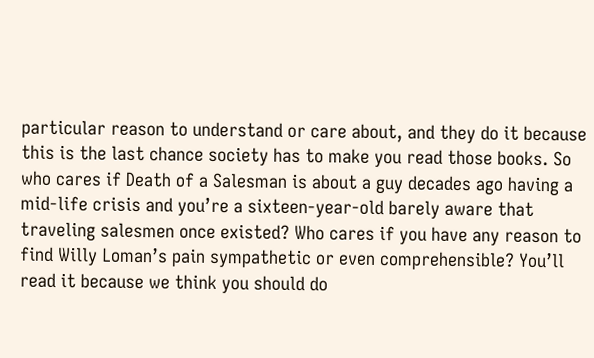particular reason to understand or care about, and they do it because this is the last chance society has to make you read those books. So who cares if Death of a Salesman is about a guy decades ago having a mid-life crisis and you’re a sixteen-year-old barely aware that traveling salesmen once existed? Who cares if you have any reason to find Willy Loman’s pain sympathetic or even comprehensible? You’ll read it because we think you should do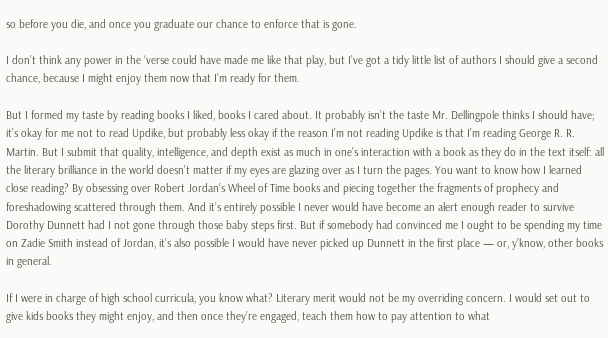so before you die, and once you graduate our chance to enforce that is gone.

I don’t think any power in the ‘verse could have made me like that play, but I’ve got a tidy little list of authors I should give a second chance, because I might enjoy them now that I’m ready for them.

But I formed my taste by reading books I liked, books I cared about. It probably isn’t the taste Mr. Dellingpole thinks I should have; it’s okay for me not to read Updike, but probably less okay if the reason I’m not reading Updike is that I’m reading George R. R. Martin. But I submit that quality, intelligence, and depth exist as much in one’s interaction with a book as they do in the text itself: all the literary brilliance in the world doesn’t matter if my eyes are glazing over as I turn the pages. You want to know how I learned close reading? By obsessing over Robert Jordan’s Wheel of Time books and piecing together the fragments of prophecy and foreshadowing scattered through them. And it’s entirely possible I never would have become an alert enough reader to survive Dorothy Dunnett had I not gone through those baby steps first. But if somebody had convinced me I ought to be spending my time on Zadie Smith instead of Jordan, it’s also possible I would have never picked up Dunnett in the first place — or, y’know, other books in general.

If I were in charge of high school curricula, you know what? Literary merit would not be my overriding concern. I would set out to give kids books they might enjoy, and then once they’re engaged, teach them how to pay attention to what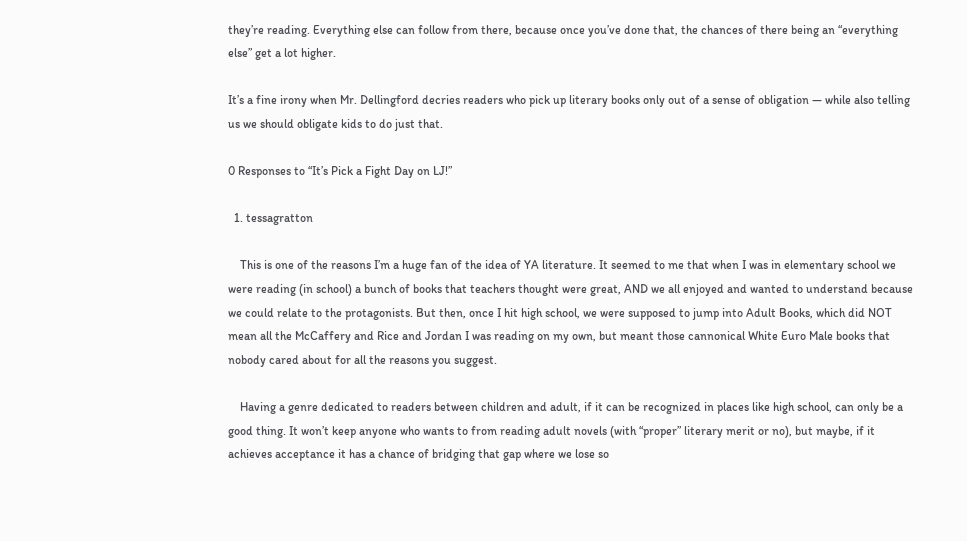they’re reading. Everything else can follow from there, because once you’ve done that, the chances of there being an “everything else” get a lot higher.

It’s a fine irony when Mr. Dellingford decries readers who pick up literary books only out of a sense of obligation — while also telling us we should obligate kids to do just that.

0 Responses to “It’s Pick a Fight Day on LJ!”

  1. tessagratton

    This is one of the reasons I’m a huge fan of the idea of YA literature. It seemed to me that when I was in elementary school we were reading (in school) a bunch of books that teachers thought were great, AND we all enjoyed and wanted to understand because we could relate to the protagonists. But then, once I hit high school, we were supposed to jump into Adult Books, which did NOT mean all the McCaffery and Rice and Jordan I was reading on my own, but meant those cannonical White Euro Male books that nobody cared about for all the reasons you suggest.

    Having a genre dedicated to readers between children and adult, if it can be recognized in places like high school, can only be a good thing. It won’t keep anyone who wants to from reading adult novels (with “proper” literary merit or no), but maybe, if it achieves acceptance it has a chance of bridging that gap where we lose so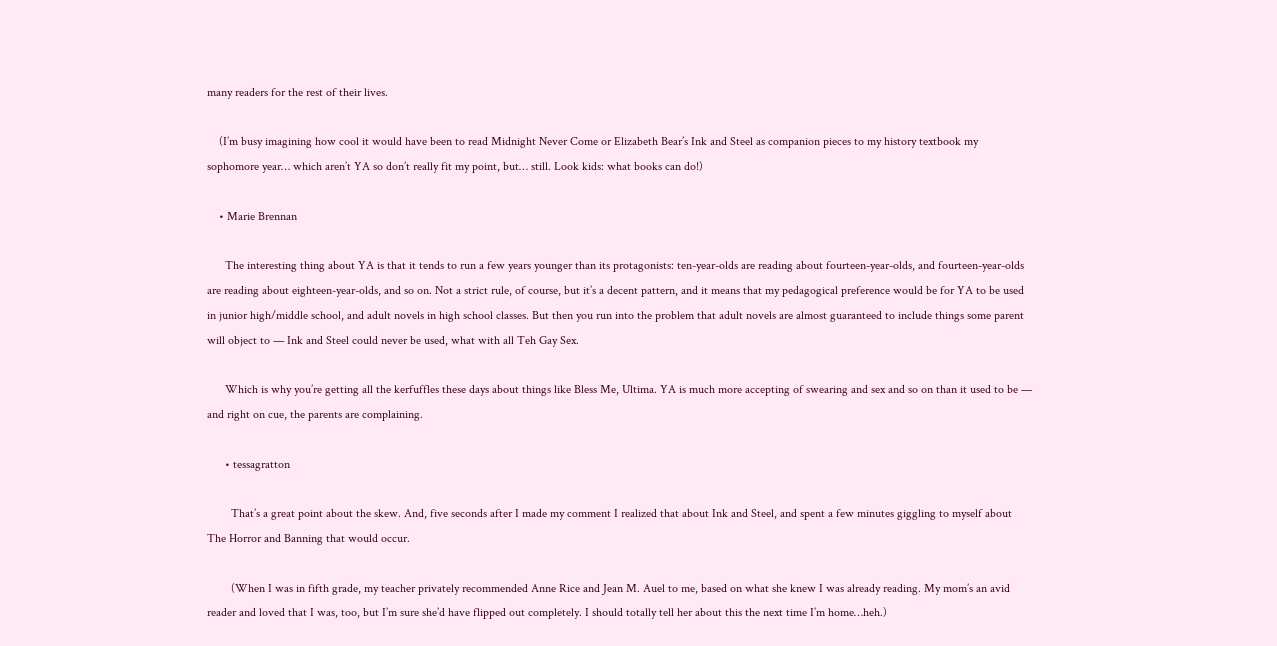many readers for the rest of their lives.

    (I’m busy imagining how cool it would have been to read Midnight Never Come or Elizabeth Bear’s Ink and Steel as companion pieces to my history textbook my sophomore year… which aren’t YA so don’t really fit my point, but… still. Look kids: what books can do!)

    • Marie Brennan

      The interesting thing about YA is that it tends to run a few years younger than its protagonists: ten-year-olds are reading about fourteen-year-olds, and fourteen-year-olds are reading about eighteen-year-olds, and so on. Not a strict rule, of course, but it’s a decent pattern, and it means that my pedagogical preference would be for YA to be used in junior high/middle school, and adult novels in high school classes. But then you run into the problem that adult novels are almost guaranteed to include things some parent will object to — Ink and Steel could never be used, what with all Teh Gay Sex.

      Which is why you’re getting all the kerfuffles these days about things like Bless Me, Ultima. YA is much more accepting of swearing and sex and so on than it used to be — and right on cue, the parents are complaining.

      • tessagratton

        That’s a great point about the skew. And, five seconds after I made my comment I realized that about Ink and Steel, and spent a few minutes giggling to myself about The Horror and Banning that would occur.

        (When I was in fifth grade, my teacher privately recommended Anne Rice and Jean M. Auel to me, based on what she knew I was already reading. My mom’s an avid reader and loved that I was, too, but I’m sure she’d have flipped out completely. I should totally tell her about this the next time I’m home…heh.)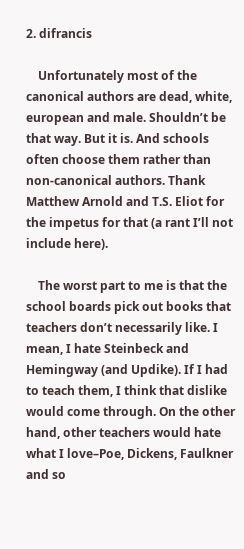2. difrancis

    Unfortunately most of the canonical authors are dead, white, european and male. Shouldn’t be that way. But it is. And schools often choose them rather than non-canonical authors. Thank Matthew Arnold and T.S. Eliot for the impetus for that (a rant I’ll not include here).

    The worst part to me is that the school boards pick out books that teachers don’t necessarily like. I mean, I hate Steinbeck and Hemingway (and Updike). If I had to teach them, I think that dislike would come through. On the other hand, other teachers would hate what I love–Poe, Dickens, Faulkner and so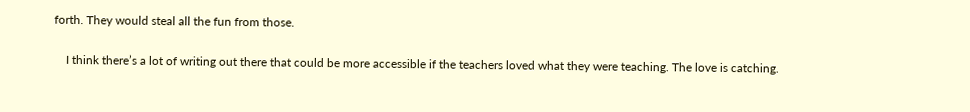forth. They would steal all the fun from those.

    I think there’s a lot of writing out there that could be more accessible if the teachers loved what they were teaching. The love is catching.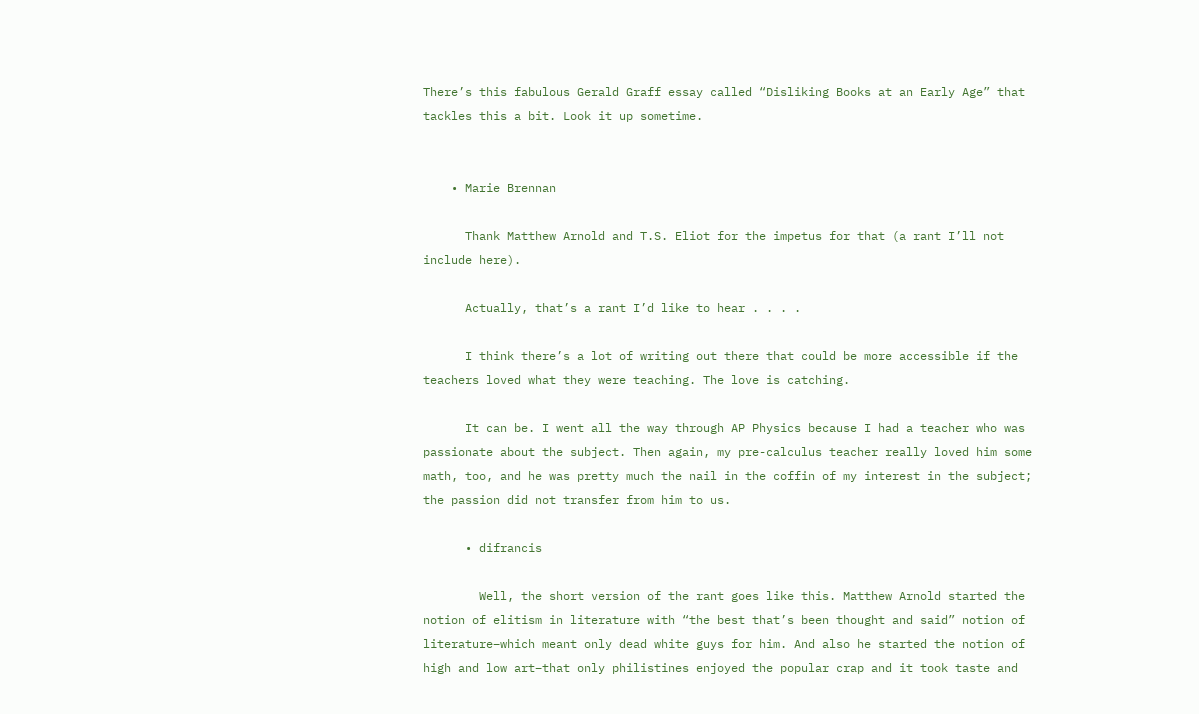There’s this fabulous Gerald Graff essay called “Disliking Books at an Early Age” that tackles this a bit. Look it up sometime.


    • Marie Brennan

      Thank Matthew Arnold and T.S. Eliot for the impetus for that (a rant I’ll not include here).

      Actually, that’s a rant I’d like to hear . . . .

      I think there’s a lot of writing out there that could be more accessible if the teachers loved what they were teaching. The love is catching.

      It can be. I went all the way through AP Physics because I had a teacher who was passionate about the subject. Then again, my pre-calculus teacher really loved him some math, too, and he was pretty much the nail in the coffin of my interest in the subject; the passion did not transfer from him to us.

      • difrancis

        Well, the short version of the rant goes like this. Matthew Arnold started the notion of elitism in literature with “the best that’s been thought and said” notion of literature–which meant only dead white guys for him. And also he started the notion of high and low art–that only philistines enjoyed the popular crap and it took taste and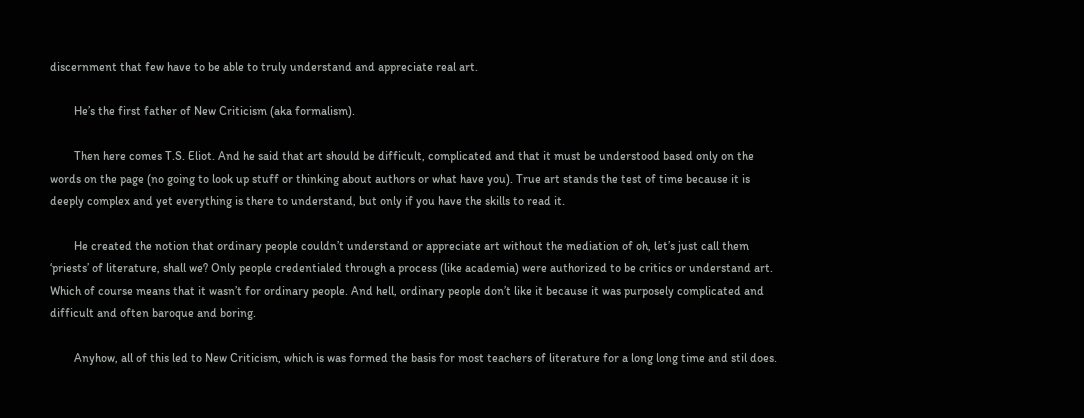discernment that few have to be able to truly understand and appreciate real art.

        He’s the first father of New Criticism (aka formalism).

        Then here comes T.S. Eliot. And he said that art should be difficult, complicated and that it must be understood based only on the words on the page (no going to look up stuff or thinking about authors or what have you). True art stands the test of time because it is deeply complex and yet everything is there to understand, but only if you have the skills to read it.

        He created the notion that ordinary people couldn’t understand or appreciate art without the mediation of oh, let’s just call them ‘priests’ of literature, shall we? Only people credentialed through a process (like academia) were authorized to be critics or understand art. Which of course means that it wasn’t for ordinary people. And hell, ordinary people don’t like it because it was purposely complicated and difficult and often baroque and boring.

        Anyhow, all of this led to New Criticism, which is was formed the basis for most teachers of literature for a long long time and stil does.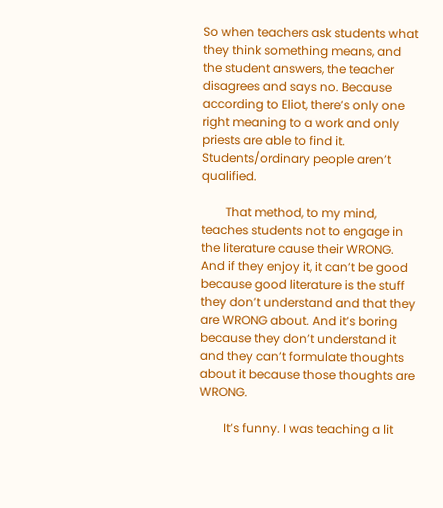So when teachers ask students what they think something means, and the student answers, the teacher disagrees and says no. Because according to Eliot, there’s only one right meaning to a work and only priests are able to find it. Students/ordinary people aren’t qualified.

        That method, to my mind, teaches students not to engage in the literature cause their WRONG. And if they enjoy it, it can’t be good because good literature is the stuff they don’t understand and that they are WRONG about. And it’s boring because they don’t understand it and they can’t formulate thoughts about it because those thoughts are WRONG.

        It’s funny. I was teaching a lit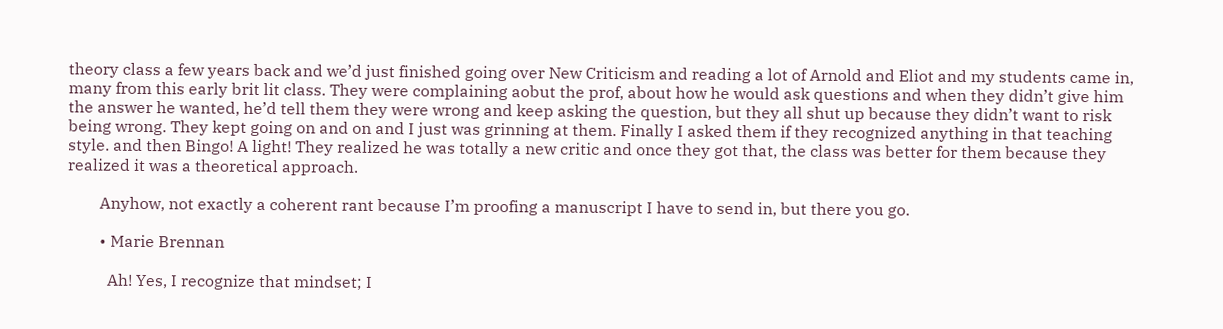theory class a few years back and we’d just finished going over New Criticism and reading a lot of Arnold and Eliot and my students came in, many from this early brit lit class. They were complaining aobut the prof, about how he would ask questions and when they didn’t give him the answer he wanted, he’d tell them they were wrong and keep asking the question, but they all shut up because they didn’t want to risk being wrong. They kept going on and on and I just was grinning at them. Finally I asked them if they recognized anything in that teaching style. and then Bingo! A light! They realized he was totally a new critic and once they got that, the class was better for them because they realized it was a theoretical approach.

        Anyhow, not exactly a coherent rant because I’m proofing a manuscript I have to send in, but there you go.

        • Marie Brennan

          Ah! Yes, I recognize that mindset; I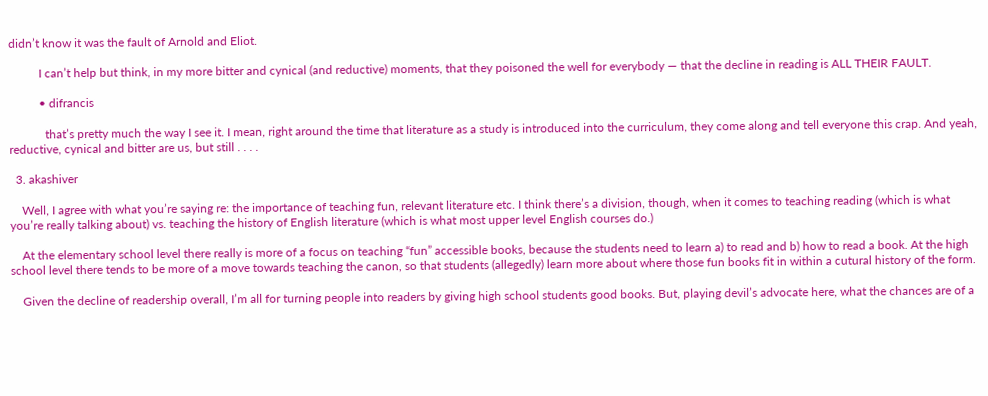didn’t know it was the fault of Arnold and Eliot.

          I can’t help but think, in my more bitter and cynical (and reductive) moments, that they poisoned the well for everybody — that the decline in reading is ALL THEIR FAULT.

          • difrancis

            that’s pretty much the way I see it. I mean, right around the time that literature as a study is introduced into the curriculum, they come along and tell everyone this crap. And yeah, reductive, cynical and bitter are us, but still . . . .

  3. akashiver

    Well, I agree with what you’re saying re: the importance of teaching fun, relevant literature etc. I think there’s a division, though, when it comes to teaching reading (which is what you’re really talking about) vs. teaching the history of English literature (which is what most upper level English courses do.)

    At the elementary school level there really is more of a focus on teaching “fun” accessible books, because the students need to learn a) to read and b) how to read a book. At the high school level there tends to be more of a move towards teaching the canon, so that students (allegedly) learn more about where those fun books fit in within a cutural history of the form.

    Given the decline of readership overall, I’m all for turning people into readers by giving high school students good books. But, playing devil’s advocate here, what the chances are of a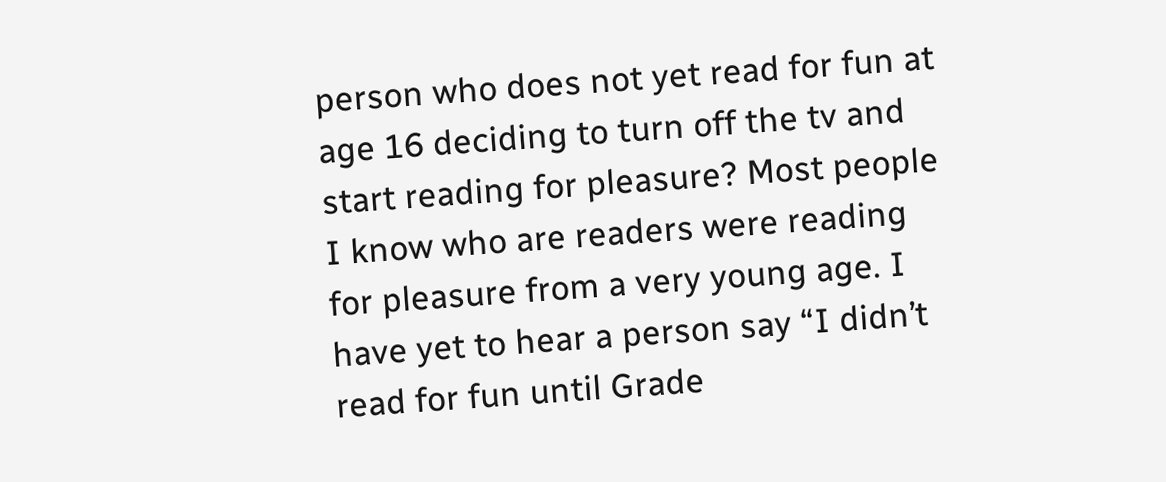person who does not yet read for fun at age 16 deciding to turn off the tv and start reading for pleasure? Most people I know who are readers were reading for pleasure from a very young age. I have yet to hear a person say “I didn’t read for fun until Grade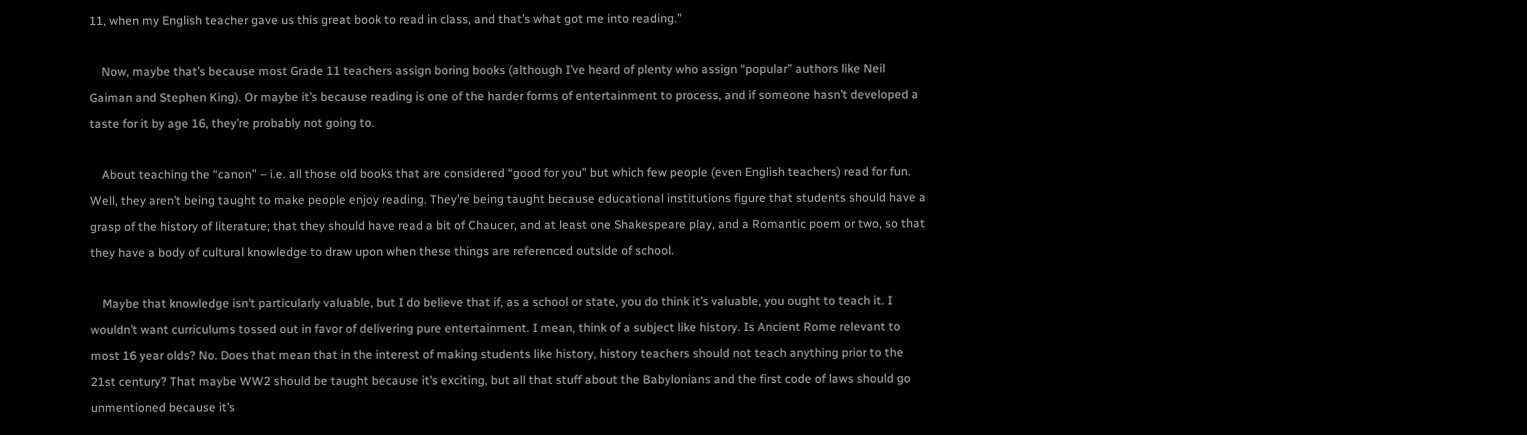11, when my English teacher gave us this great book to read in class, and that’s what got me into reading.”

    Now, maybe that’s because most Grade 11 teachers assign boring books (although I’ve heard of plenty who assign “popular” authors like Neil Gaiman and Stephen King). Or maybe it’s because reading is one of the harder forms of entertainment to process, and if someone hasn’t developed a taste for it by age 16, they’re probably not going to.

    About teaching the “canon” – i.e. all those old books that are considered “good for you” but which few people (even English teachers) read for fun. Well, they aren’t being taught to make people enjoy reading. They’re being taught because educational institutions figure that students should have a grasp of the history of literature; that they should have read a bit of Chaucer, and at least one Shakespeare play, and a Romantic poem or two, so that they have a body of cultural knowledge to draw upon when these things are referenced outside of school.

    Maybe that knowledge isn’t particularly valuable, but I do believe that if, as a school or state, you do think it’s valuable, you ought to teach it. I wouldn’t want curriculums tossed out in favor of delivering pure entertainment. I mean, think of a subject like history. Is Ancient Rome relevant to most 16 year olds? No. Does that mean that in the interest of making students like history, history teachers should not teach anything prior to the 21st century? That maybe WW2 should be taught because it’s exciting, but all that stuff about the Babylonians and the first code of laws should go unmentioned because it’s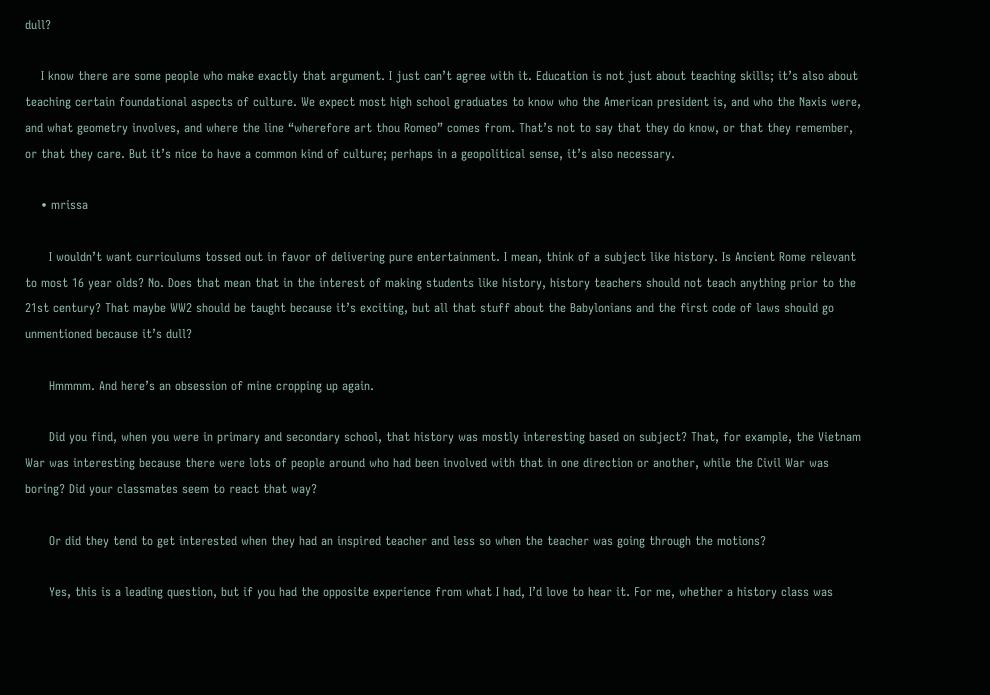dull?

    I know there are some people who make exactly that argument. I just can’t agree with it. Education is not just about teaching skills; it’s also about teaching certain foundational aspects of culture. We expect most high school graduates to know who the American president is, and who the Naxis were, and what geometry involves, and where the line “wherefore art thou Romeo” comes from. That’s not to say that they do know, or that they remember, or that they care. But it’s nice to have a common kind of culture; perhaps in a geopolitical sense, it’s also necessary.

    • mrissa

      I wouldn’t want curriculums tossed out in favor of delivering pure entertainment. I mean, think of a subject like history. Is Ancient Rome relevant to most 16 year olds? No. Does that mean that in the interest of making students like history, history teachers should not teach anything prior to the 21st century? That maybe WW2 should be taught because it’s exciting, but all that stuff about the Babylonians and the first code of laws should go unmentioned because it’s dull?

      Hmmmm. And here’s an obsession of mine cropping up again.

      Did you find, when you were in primary and secondary school, that history was mostly interesting based on subject? That, for example, the Vietnam War was interesting because there were lots of people around who had been involved with that in one direction or another, while the Civil War was boring? Did your classmates seem to react that way?

      Or did they tend to get interested when they had an inspired teacher and less so when the teacher was going through the motions?

      Yes, this is a leading question, but if you had the opposite experience from what I had, I’d love to hear it. For me, whether a history class was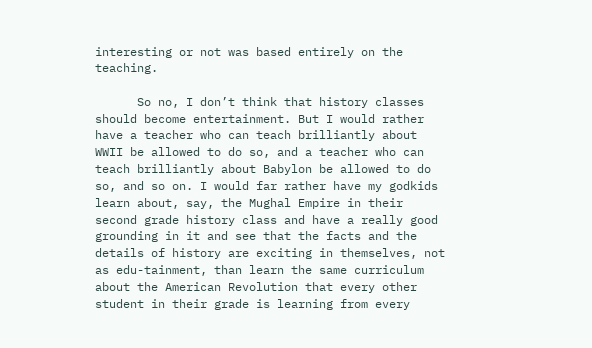interesting or not was based entirely on the teaching.

      So no, I don’t think that history classes should become entertainment. But I would rather have a teacher who can teach brilliantly about WWII be allowed to do so, and a teacher who can teach brilliantly about Babylon be allowed to do so, and so on. I would far rather have my godkids learn about, say, the Mughal Empire in their second grade history class and have a really good grounding in it and see that the facts and the details of history are exciting in themselves, not as edu-tainment, than learn the same curriculum about the American Revolution that every other student in their grade is learning from every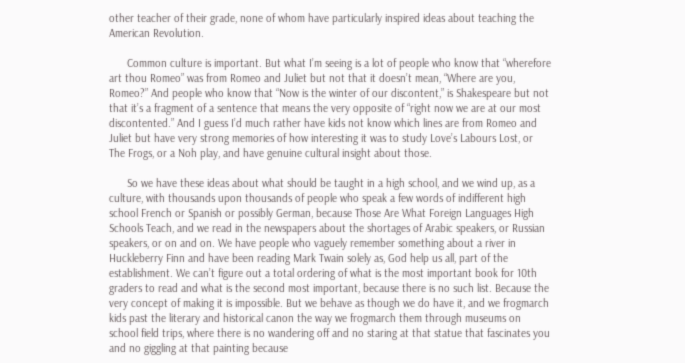other teacher of their grade, none of whom have particularly inspired ideas about teaching the American Revolution.

      Common culture is important. But what I’m seeing is a lot of people who know that “wherefore art thou Romeo” was from Romeo and Juliet but not that it doesn’t mean, “Where are you, Romeo?” And people who know that “Now is the winter of our discontent,” is Shakespeare but not that it’s a fragment of a sentence that means the very opposite of “right now we are at our most discontented.” And I guess I’d much rather have kids not know which lines are from Romeo and Juliet but have very strong memories of how interesting it was to study Love’s Labours Lost, or The Frogs, or a Noh play, and have genuine cultural insight about those.

      So we have these ideas about what should be taught in a high school, and we wind up, as a culture, with thousands upon thousands of people who speak a few words of indifferent high school French or Spanish or possibly German, because Those Are What Foreign Languages High Schools Teach, and we read in the newspapers about the shortages of Arabic speakers, or Russian speakers, or on and on. We have people who vaguely remember something about a river in Huckleberry Finn and have been reading Mark Twain solely as, God help us all, part of the establishment. We can’t figure out a total ordering of what is the most important book for 10th graders to read and what is the second most important, because there is no such list. Because the very concept of making it is impossible. But we behave as though we do have it, and we frogmarch kids past the literary and historical canon the way we frogmarch them through museums on school field trips, where there is no wandering off and no staring at that statue that fascinates you and no giggling at that painting because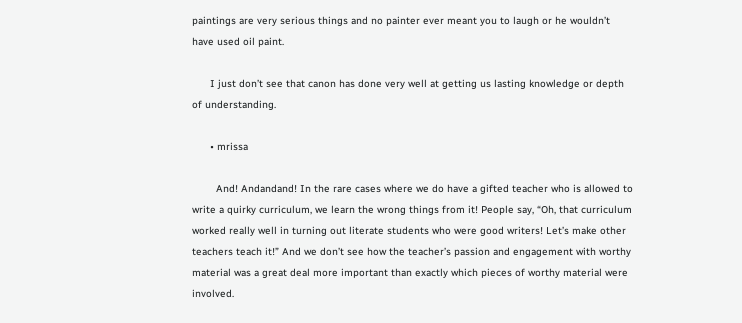paintings are very serious things and no painter ever meant you to laugh or he wouldn’t have used oil paint.

      I just don’t see that canon has done very well at getting us lasting knowledge or depth of understanding.

      • mrissa

        And! Andandand! In the rare cases where we do have a gifted teacher who is allowed to write a quirky curriculum, we learn the wrong things from it! People say, “Oh, that curriculum worked really well in turning out literate students who were good writers! Let’s make other teachers teach it!” And we don’t see how the teacher’s passion and engagement with worthy material was a great deal more important than exactly which pieces of worthy material were involved.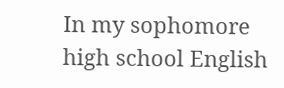In my sophomore high school English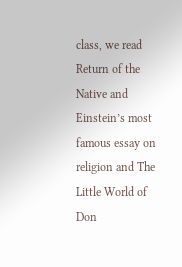class, we read Return of the Native and Einstein’s most famous essay on religion and The Little World of Don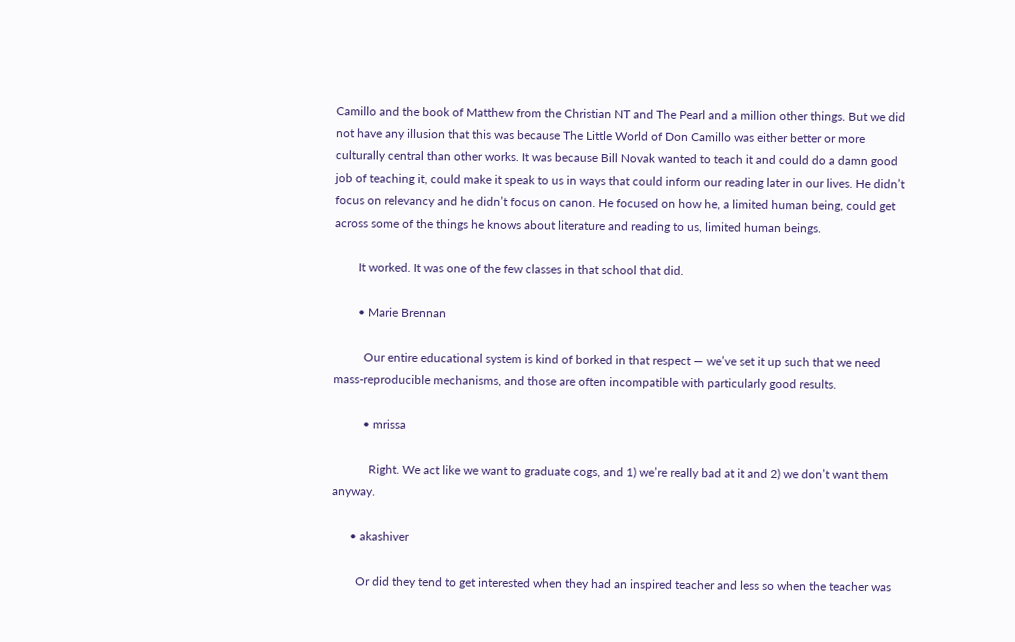Camillo and the book of Matthew from the Christian NT and The Pearl and a million other things. But we did not have any illusion that this was because The Little World of Don Camillo was either better or more culturally central than other works. It was because Bill Novak wanted to teach it and could do a damn good job of teaching it, could make it speak to us in ways that could inform our reading later in our lives. He didn’t focus on relevancy and he didn’t focus on canon. He focused on how he, a limited human being, could get across some of the things he knows about literature and reading to us, limited human beings.

        It worked. It was one of the few classes in that school that did.

        • Marie Brennan

          Our entire educational system is kind of borked in that respect — we’ve set it up such that we need mass-reproducible mechanisms, and those are often incompatible with particularly good results.

          • mrissa

            Right. We act like we want to graduate cogs, and 1) we’re really bad at it and 2) we don’t want them anyway.

      • akashiver

        Or did they tend to get interested when they had an inspired teacher and less so when the teacher was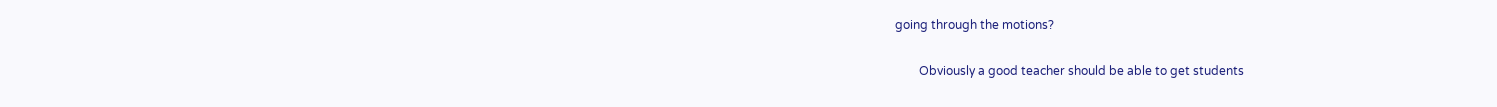going through the motions?

        Obviously a good teacher should be able to get students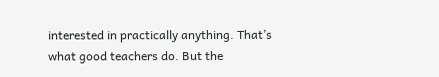interested in practically anything. That’s what good teachers do. But the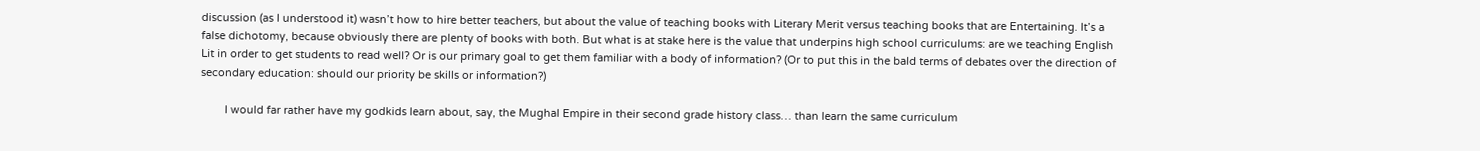discussion (as I understood it) wasn’t how to hire better teachers, but about the value of teaching books with Literary Merit versus teaching books that are Entertaining. It’s a false dichotomy, because obviously there are plenty of books with both. But what is at stake here is the value that underpins high school curriculums: are we teaching English Lit in order to get students to read well? Or is our primary goal to get them familiar with a body of information? (Or to put this in the bald terms of debates over the direction of secondary education: should our priority be skills or information?)

        I would far rather have my godkids learn about, say, the Mughal Empire in their second grade history class… than learn the same curriculum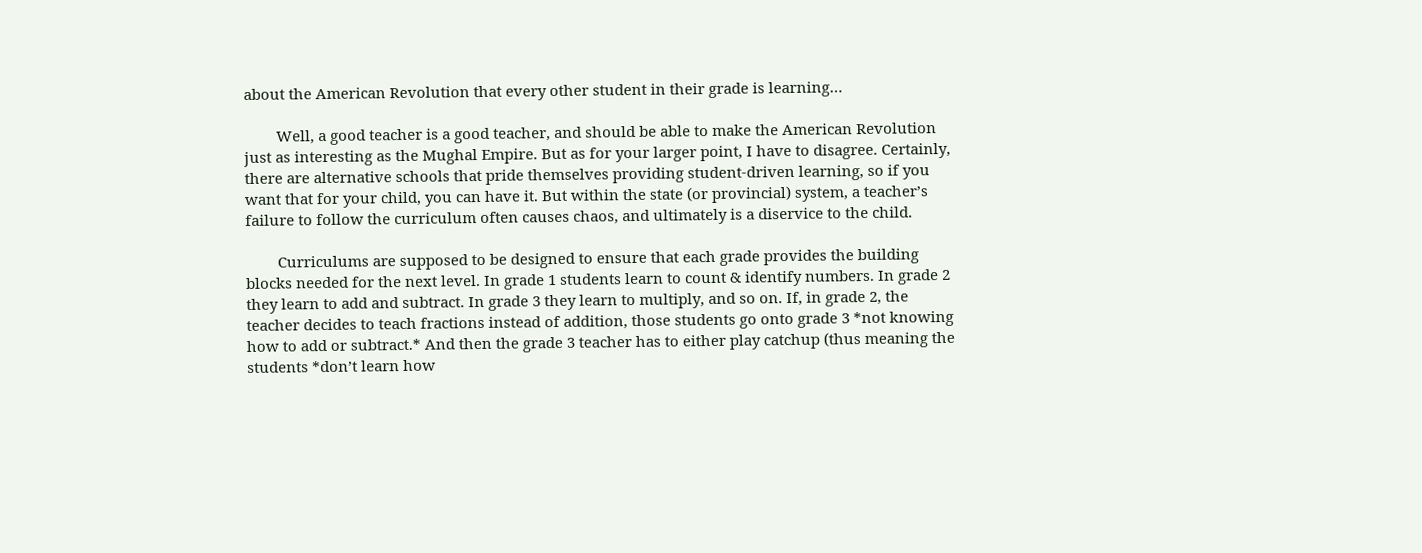about the American Revolution that every other student in their grade is learning…

        Well, a good teacher is a good teacher, and should be able to make the American Revolution just as interesting as the Mughal Empire. But as for your larger point, I have to disagree. Certainly, there are alternative schools that pride themselves providing student-driven learning, so if you want that for your child, you can have it. But within the state (or provincial) system, a teacher’s failure to follow the curriculum often causes chaos, and ultimately is a diservice to the child.

        Curriculums are supposed to be designed to ensure that each grade provides the building blocks needed for the next level. In grade 1 students learn to count & identify numbers. In grade 2 they learn to add and subtract. In grade 3 they learn to multiply, and so on. If, in grade 2, the teacher decides to teach fractions instead of addition, those students go onto grade 3 *not knowing how to add or subtract.* And then the grade 3 teacher has to either play catchup (thus meaning the students *don’t learn how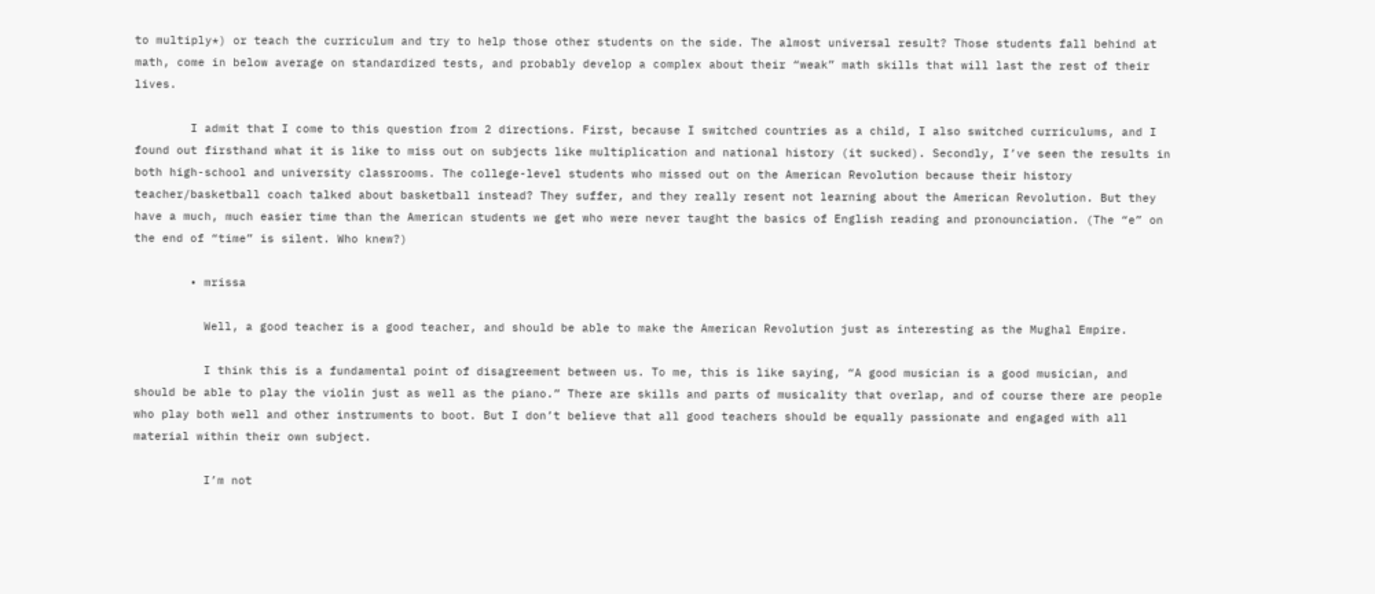to multiply*) or teach the curriculum and try to help those other students on the side. The almost universal result? Those students fall behind at math, come in below average on standardized tests, and probably develop a complex about their “weak” math skills that will last the rest of their lives.

        I admit that I come to this question from 2 directions. First, because I switched countries as a child, I also switched curriculums, and I found out firsthand what it is like to miss out on subjects like multiplication and national history (it sucked). Secondly, I’ve seen the results in both high-school and university classrooms. The college-level students who missed out on the American Revolution because their history teacher/basketball coach talked about basketball instead? They suffer, and they really resent not learning about the American Revolution. But they have a much, much easier time than the American students we get who were never taught the basics of English reading and pronounciation. (The “e” on the end of “time” is silent. Who knew?)

        • mrissa

          Well, a good teacher is a good teacher, and should be able to make the American Revolution just as interesting as the Mughal Empire.

          I think this is a fundamental point of disagreement between us. To me, this is like saying, “A good musician is a good musician, and should be able to play the violin just as well as the piano.” There are skills and parts of musicality that overlap, and of course there are people who play both well and other instruments to boot. But I don’t believe that all good teachers should be equally passionate and engaged with all material within their own subject.

          I’m not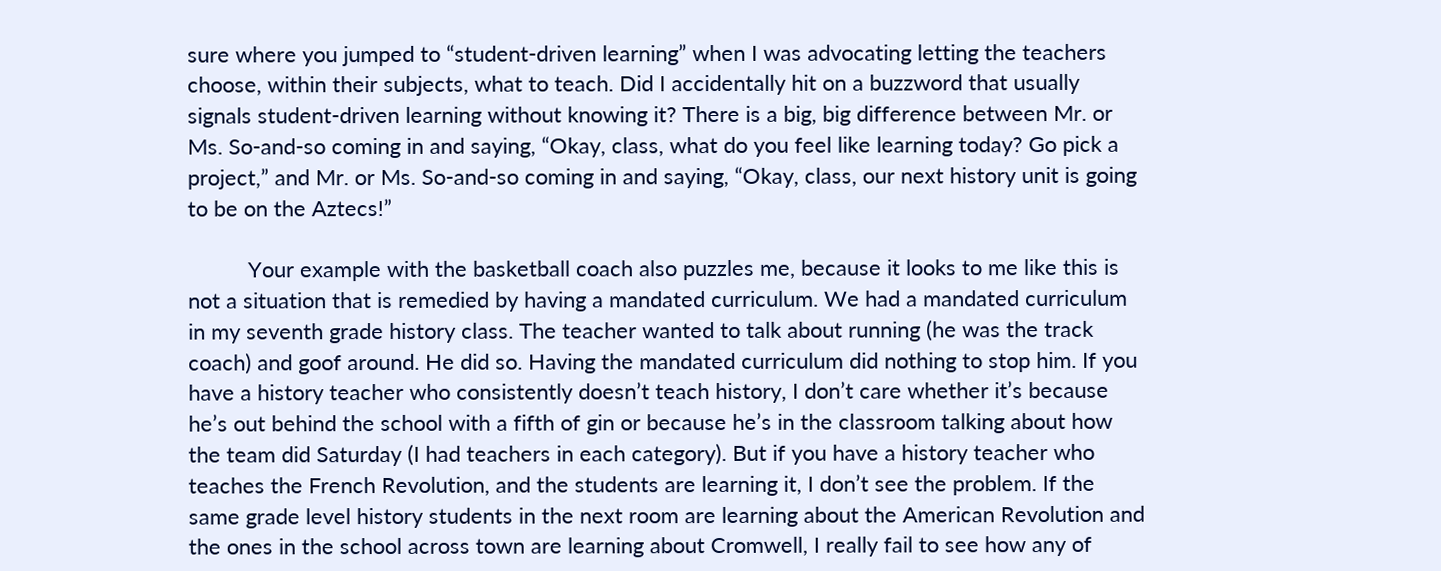sure where you jumped to “student-driven learning” when I was advocating letting the teachers choose, within their subjects, what to teach. Did I accidentally hit on a buzzword that usually signals student-driven learning without knowing it? There is a big, big difference between Mr. or Ms. So-and-so coming in and saying, “Okay, class, what do you feel like learning today? Go pick a project,” and Mr. or Ms. So-and-so coming in and saying, “Okay, class, our next history unit is going to be on the Aztecs!”

          Your example with the basketball coach also puzzles me, because it looks to me like this is not a situation that is remedied by having a mandated curriculum. We had a mandated curriculum in my seventh grade history class. The teacher wanted to talk about running (he was the track coach) and goof around. He did so. Having the mandated curriculum did nothing to stop him. If you have a history teacher who consistently doesn’t teach history, I don’t care whether it’s because he’s out behind the school with a fifth of gin or because he’s in the classroom talking about how the team did Saturday (I had teachers in each category). But if you have a history teacher who teaches the French Revolution, and the students are learning it, I don’t see the problem. If the same grade level history students in the next room are learning about the American Revolution and the ones in the school across town are learning about Cromwell, I really fail to see how any of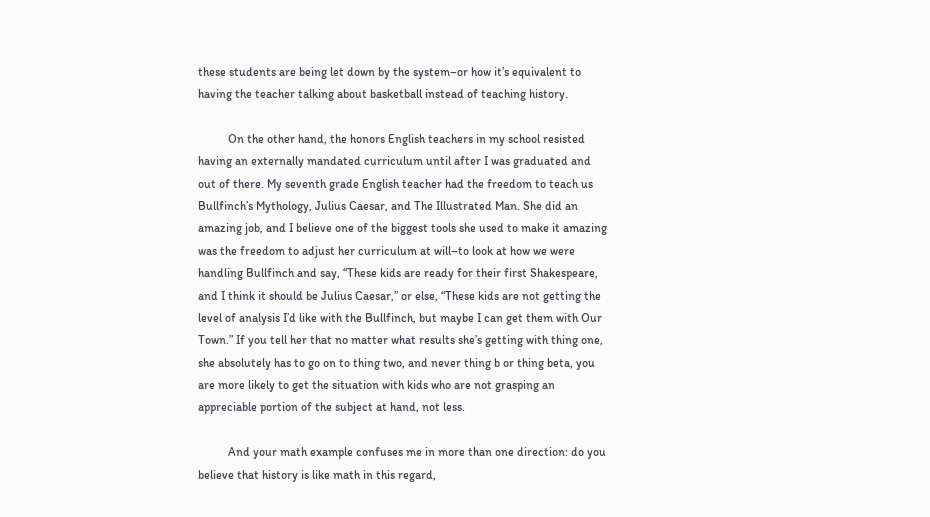these students are being let down by the system–or how it’s equivalent to having the teacher talking about basketball instead of teaching history.

          On the other hand, the honors English teachers in my school resisted having an externally mandated curriculum until after I was graduated and out of there. My seventh grade English teacher had the freedom to teach us Bullfinch’s Mythology, Julius Caesar, and The Illustrated Man. She did an amazing job, and I believe one of the biggest tools she used to make it amazing was the freedom to adjust her curriculum at will–to look at how we were handling Bullfinch and say, “These kids are ready for their first Shakespeare, and I think it should be Julius Caesar,” or else, “These kids are not getting the level of analysis I’d like with the Bullfinch, but maybe I can get them with Our Town.” If you tell her that no matter what results she’s getting with thing one, she absolutely has to go on to thing two, and never thing b or thing beta, you are more likely to get the situation with kids who are not grasping an appreciable portion of the subject at hand, not less.

          And your math example confuses me in more than one direction: do you believe that history is like math in this regard,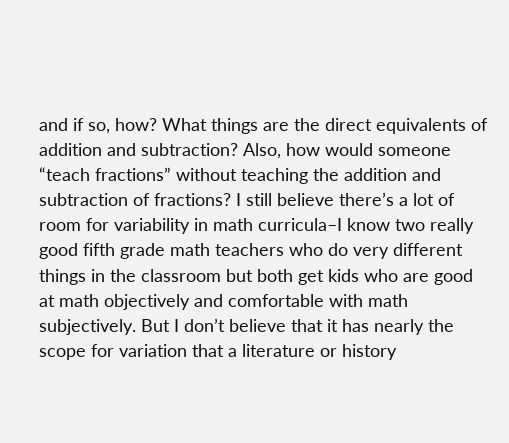and if so, how? What things are the direct equivalents of addition and subtraction? Also, how would someone “teach fractions” without teaching the addition and subtraction of fractions? I still believe there’s a lot of room for variability in math curricula–I know two really good fifth grade math teachers who do very different things in the classroom but both get kids who are good at math objectively and comfortable with math subjectively. But I don’t believe that it has nearly the scope for variation that a literature or history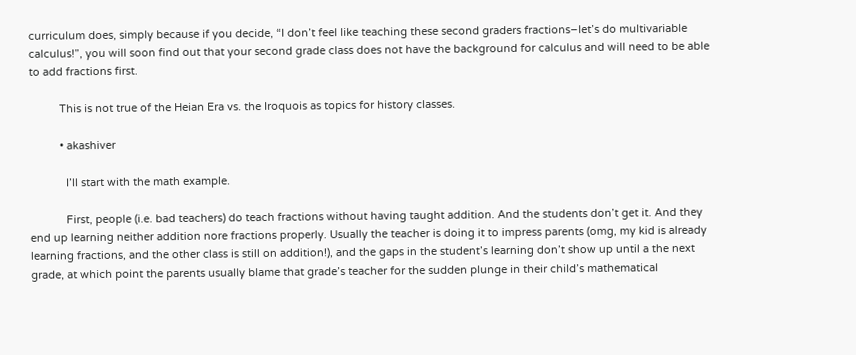curriculum does, simply because if you decide, “I don’t feel like teaching these second graders fractions–let’s do multivariable calculus!”, you will soon find out that your second grade class does not have the background for calculus and will need to be able to add fractions first.

          This is not true of the Heian Era vs. the Iroquois as topics for history classes.

          • akashiver

            I’ll start with the math example.

            First, people (i.e. bad teachers) do teach fractions without having taught addition. And the students don’t get it. And they end up learning neither addition nore fractions properly. Usually the teacher is doing it to impress parents (omg, my kid is already learning fractions, and the other class is still on addition!), and the gaps in the student’s learning don’t show up until a the next grade, at which point the parents usually blame that grade’s teacher for the sudden plunge in their child’s mathematical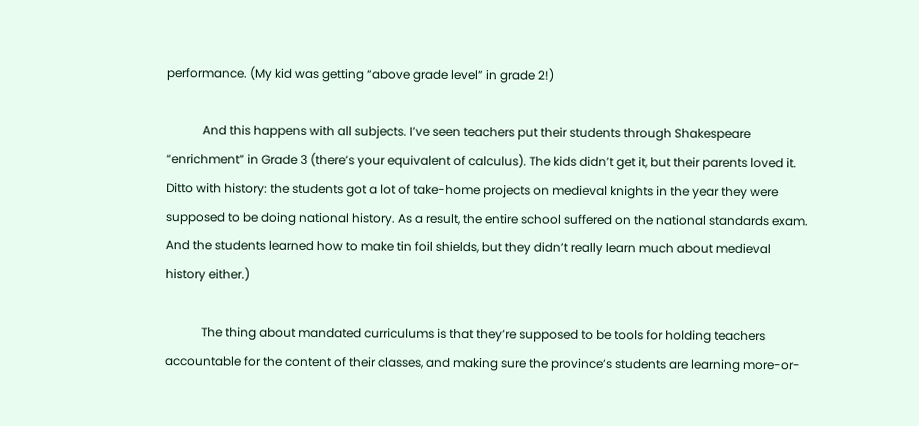performance. (My kid was getting “above grade level” in grade 2!)

            And this happens with all subjects. I’ve seen teachers put their students through Shakespeare “enrichment” in Grade 3 (there’s your equivalent of calculus). The kids didn’t get it, but their parents loved it. Ditto with history: the students got a lot of take-home projects on medieval knights in the year they were supposed to be doing national history. As a result, the entire school suffered on the national standards exam. And the students learned how to make tin foil shields, but they didn’t really learn much about medieval history either.)

            The thing about mandated curriculums is that they’re supposed to be tools for holding teachers accountable for the content of their classes, and making sure the province’s students are learning more-or-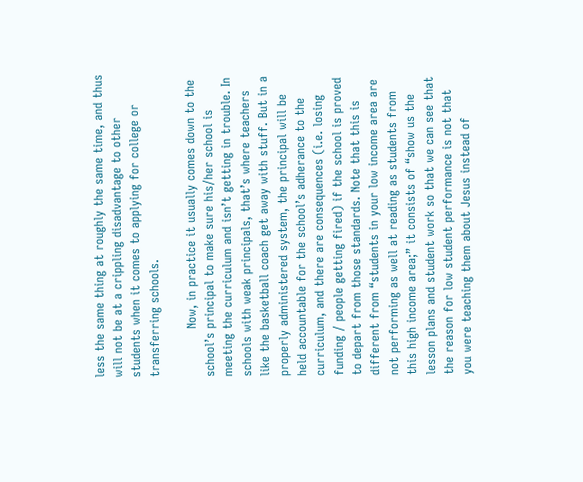less the same thing at roughly the same time, and thus will not be at a crippling disadvantage to other students when it comes to applying for college or transferring schools.

            Now, in practice it usually comes down to the school’s principal to make sure his/her school is meeting the curriculum and isn’t getting in trouble. In schools with weak principals, that’s where teachers like the basketball coach get away with stuff. But in a properly administered system, the principal will be held accountable for the school’s adherance to the curriculum, and there are consequences (i.e. losing funding / people getting fired) if the school is proved to depart from those standards. Note that this is different from “students in your low income area are not performing as well at reading as students from this high income area;” it consists of “show us the lesson plans and student work so that we can see that the reason for low student performance is not that you were teaching them about Jesus instead of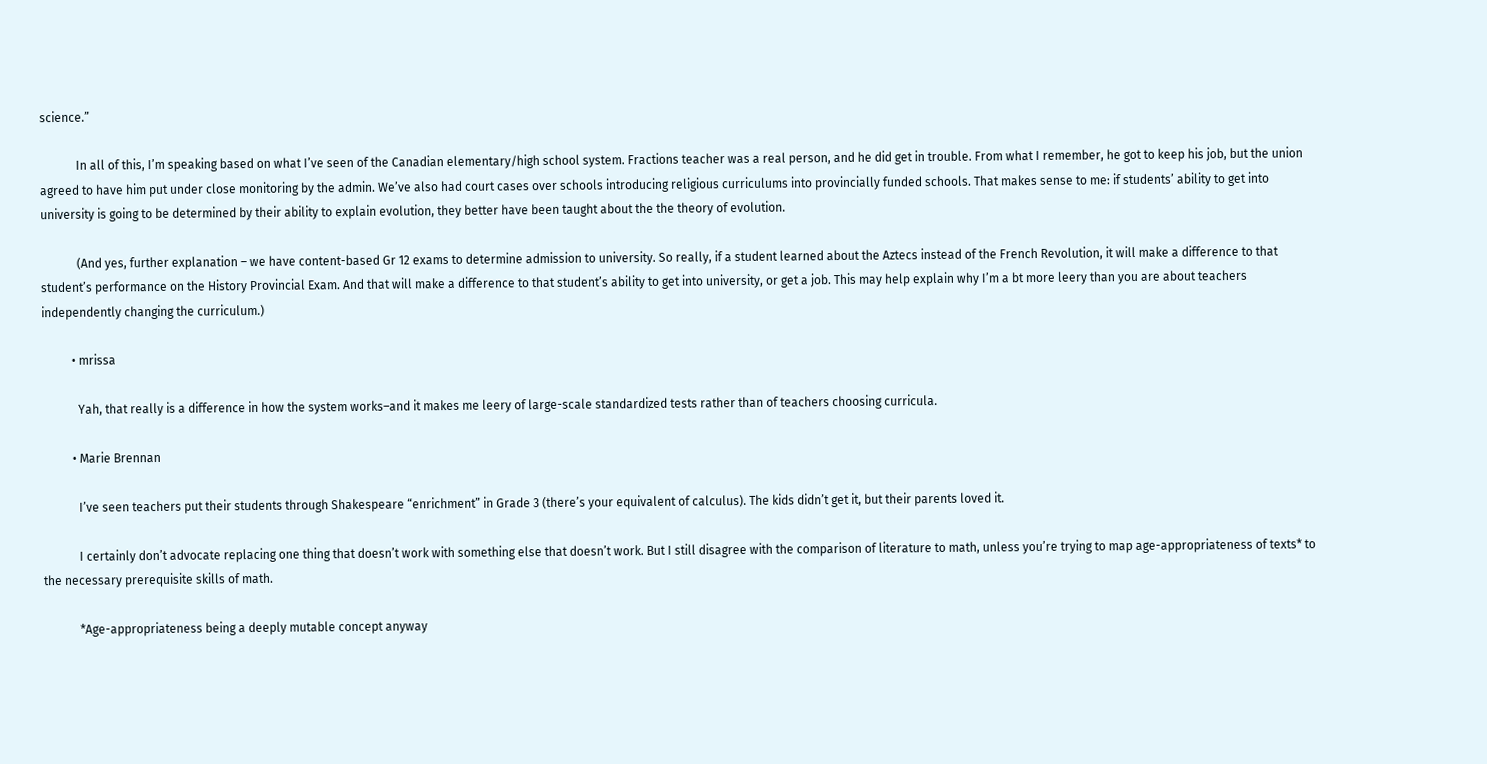science.”

            In all of this, I’m speaking based on what I’ve seen of the Canadian elementary/high school system. Fractions teacher was a real person, and he did get in trouble. From what I remember, he got to keep his job, but the union agreed to have him put under close monitoring by the admin. We’ve also had court cases over schools introducing religious curriculums into provincially funded schools. That makes sense to me: if students’ ability to get into university is going to be determined by their ability to explain evolution, they better have been taught about the the theory of evolution.

            (And yes, further explanation – we have content-based Gr 12 exams to determine admission to university. So really, if a student learned about the Aztecs instead of the French Revolution, it will make a difference to that student’s performance on the History Provincial Exam. And that will make a difference to that student’s ability to get into university, or get a job. This may help explain why I’m a bt more leery than you are about teachers independently changing the curriculum.)

          • mrissa

            Yah, that really is a difference in how the system works–and it makes me leery of large-scale standardized tests rather than of teachers choosing curricula.

          • Marie Brennan

            I’ve seen teachers put their students through Shakespeare “enrichment” in Grade 3 (there’s your equivalent of calculus). The kids didn’t get it, but their parents loved it.

            I certainly don’t advocate replacing one thing that doesn’t work with something else that doesn’t work. But I still disagree with the comparison of literature to math, unless you’re trying to map age-appropriateness of texts* to the necessary prerequisite skills of math.

            *Age-appropriateness being a deeply mutable concept anyway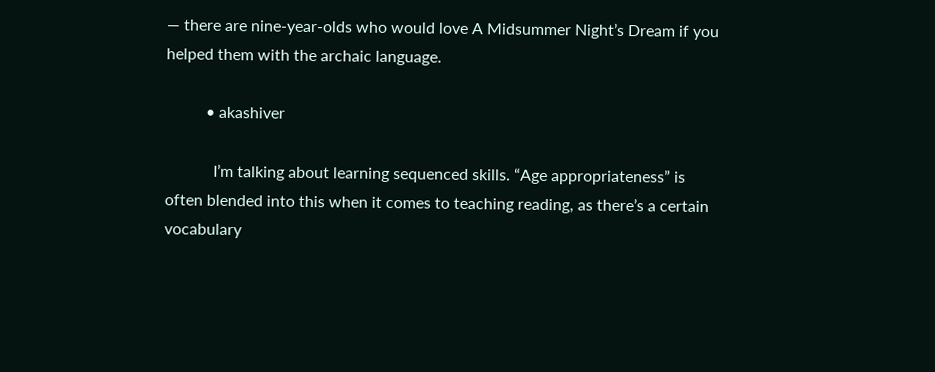— there are nine-year-olds who would love A Midsummer Night’s Dream if you helped them with the archaic language.

          • akashiver

            I’m talking about learning sequenced skills. “Age appropriateness” is often blended into this when it comes to teaching reading, as there’s a certain vocabulary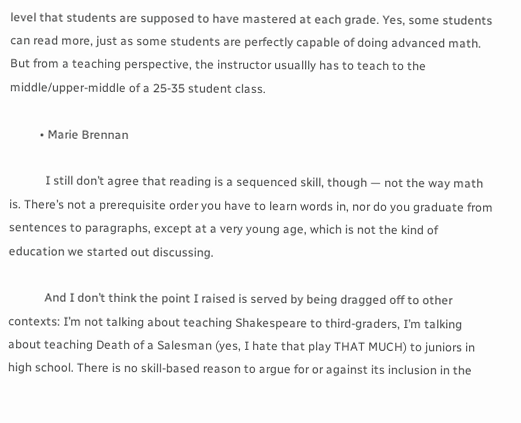level that students are supposed to have mastered at each grade. Yes, some students can read more, just as some students are perfectly capable of doing advanced math. But from a teaching perspective, the instructor usuallly has to teach to the middle/upper-middle of a 25-35 student class.

          • Marie Brennan

            I still don’t agree that reading is a sequenced skill, though — not the way math is. There’s not a prerequisite order you have to learn words in, nor do you graduate from sentences to paragraphs, except at a very young age, which is not the kind of education we started out discussing.

            And I don’t think the point I raised is served by being dragged off to other contexts: I’m not talking about teaching Shakespeare to third-graders, I’m talking about teaching Death of a Salesman (yes, I hate that play THAT MUCH) to juniors in high school. There is no skill-based reason to argue for or against its inclusion in the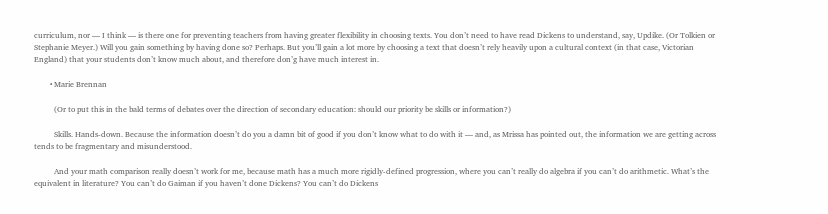curriculum, nor — I think — is there one for preventing teachers from having greater flexibility in choosing texts. You don’t need to have read Dickens to understand, say, Updike. (Or Tolkien or Stephanie Meyer.) Will you gain something by having done so? Perhaps. But you’ll gain a lot more by choosing a text that doesn’t rely heavily upon a cultural context (in that case, Victorian England) that your students don’t know much about, and therefore don’g have much interest in.

        • Marie Brennan

          (Or to put this in the bald terms of debates over the direction of secondary education: should our priority be skills or information?)

          Skills. Hands-down. Because the information doesn’t do you a damn bit of good if you don’t know what to do with it — and, as Mrissa has pointed out, the information we are getting across tends to be fragmentary and misunderstood.

          And your math comparison really doesn’t work for me, because math has a much more rigidly-defined progression, where you can’t really do algebra if you can’t do arithmetic. What’s the equivalent in literature? You can’t do Gaiman if you haven’t done Dickens? You can’t do Dickens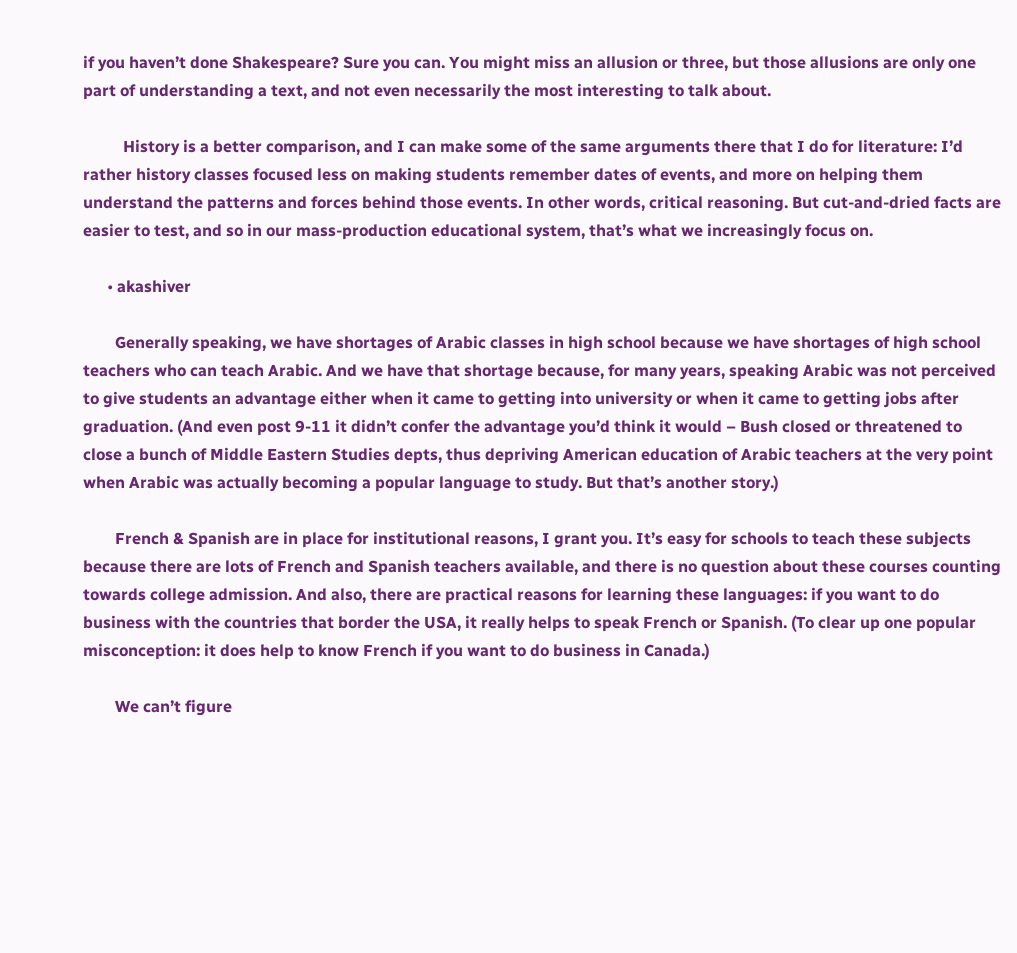if you haven’t done Shakespeare? Sure you can. You might miss an allusion or three, but those allusions are only one part of understanding a text, and not even necessarily the most interesting to talk about.

          History is a better comparison, and I can make some of the same arguments there that I do for literature: I’d rather history classes focused less on making students remember dates of events, and more on helping them understand the patterns and forces behind those events. In other words, critical reasoning. But cut-and-dried facts are easier to test, and so in our mass-production educational system, that’s what we increasingly focus on.

      • akashiver

        Generally speaking, we have shortages of Arabic classes in high school because we have shortages of high school teachers who can teach Arabic. And we have that shortage because, for many years, speaking Arabic was not perceived to give students an advantage either when it came to getting into university or when it came to getting jobs after graduation. (And even post 9-11 it didn’t confer the advantage you’d think it would – Bush closed or threatened to close a bunch of Middle Eastern Studies depts, thus depriving American education of Arabic teachers at the very point when Arabic was actually becoming a popular language to study. But that’s another story.)

        French & Spanish are in place for institutional reasons, I grant you. It’s easy for schools to teach these subjects because there are lots of French and Spanish teachers available, and there is no question about these courses counting towards college admission. And also, there are practical reasons for learning these languages: if you want to do business with the countries that border the USA, it really helps to speak French or Spanish. (To clear up one popular misconception: it does help to know French if you want to do business in Canada.)

        We can’t figure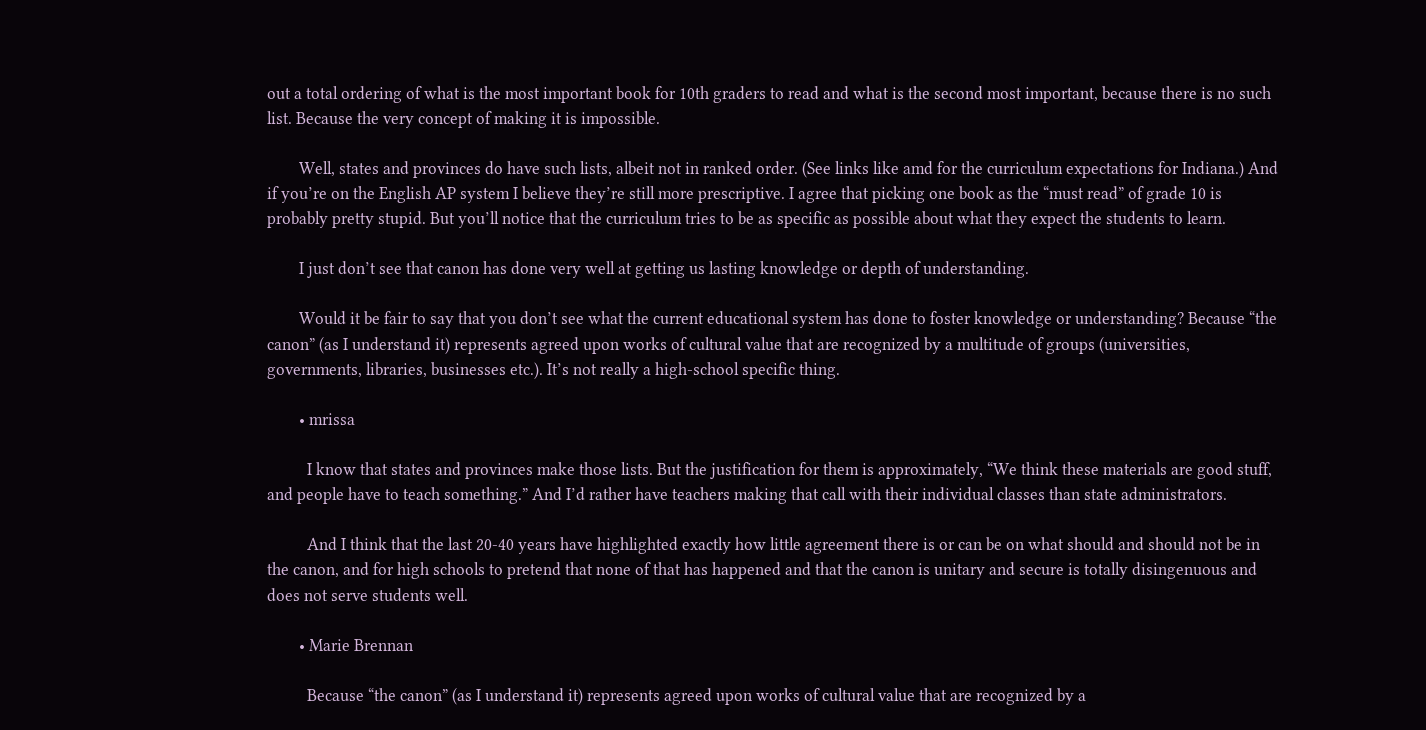out a total ordering of what is the most important book for 10th graders to read and what is the second most important, because there is no such list. Because the very concept of making it is impossible.

        Well, states and provinces do have such lists, albeit not in ranked order. (See links like amd for the curriculum expectations for Indiana.) And if you’re on the English AP system I believe they’re still more prescriptive. I agree that picking one book as the “must read” of grade 10 is probably pretty stupid. But you’ll notice that the curriculum tries to be as specific as possible about what they expect the students to learn.

        I just don’t see that canon has done very well at getting us lasting knowledge or depth of understanding.

        Would it be fair to say that you don’t see what the current educational system has done to foster knowledge or understanding? Because “the canon” (as I understand it) represents agreed upon works of cultural value that are recognized by a multitude of groups (universities, governments, libraries, businesses etc.). It’s not really a high-school specific thing.

        • mrissa

          I know that states and provinces make those lists. But the justification for them is approximately, “We think these materials are good stuff, and people have to teach something.” And I’d rather have teachers making that call with their individual classes than state administrators.

          And I think that the last 20-40 years have highlighted exactly how little agreement there is or can be on what should and should not be in the canon, and for high schools to pretend that none of that has happened and that the canon is unitary and secure is totally disingenuous and does not serve students well.

        • Marie Brennan

          Because “the canon” (as I understand it) represents agreed upon works of cultural value that are recognized by a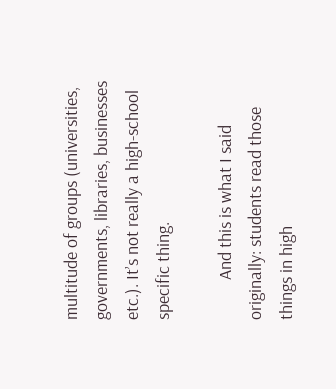multitude of groups (universities, governments, libraries, businesses etc.). It’s not really a high-school specific thing.

          And this is what I said originally: students read those things in high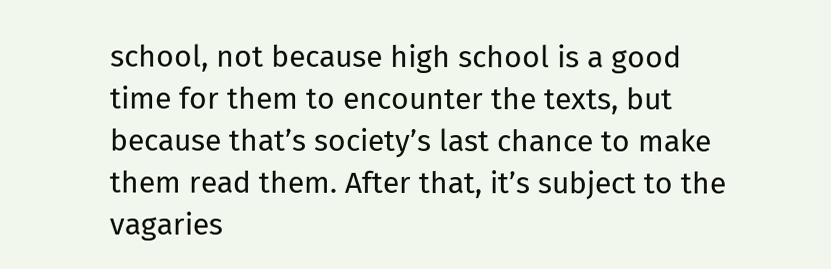school, not because high school is a good time for them to encounter the texts, but because that’s society’s last chance to make them read them. After that, it’s subject to the vagaries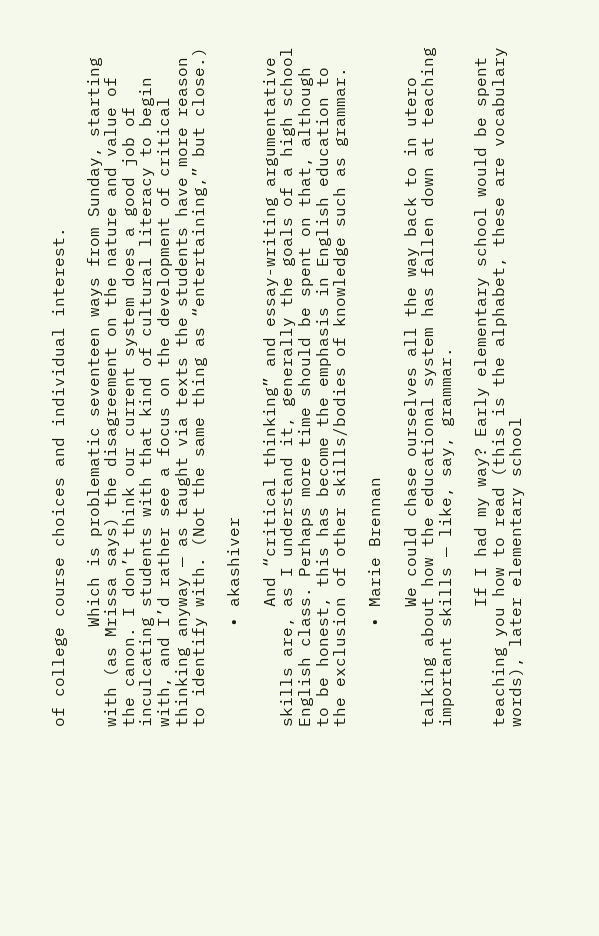of college course choices and individual interest.

          Which is problematic seventeen ways from Sunday, starting with (as Mrissa says) the disagreement on the nature and value of the canon. I don’t think our current system does a good job of inculcating students with that kind of cultural literacy to begin with, and I’d rather see a focus on the development of critical thinking anyway — as taught via texts the students have more reason to identify with. (Not the same thing as “entertaining,” but close.)

          • akashiver

            And “critical thinking” and essay-writing argumentative skills are, as I understand it, generally the goals of a high school English class. Perhaps more time should be spent on that, although to be honest, this has become the emphasis in English education to the exclusion of other skills/bodies of knowledge such as grammar.

          • Marie Brennan

            We could chase ourselves all the way back to in utero talking about how the educational system has fallen down at teaching important skills — like, say, grammar.

            If I had my way? Early elementary school would be spent teaching you how to read (this is the alphabet, these are vocabulary words), later elementary school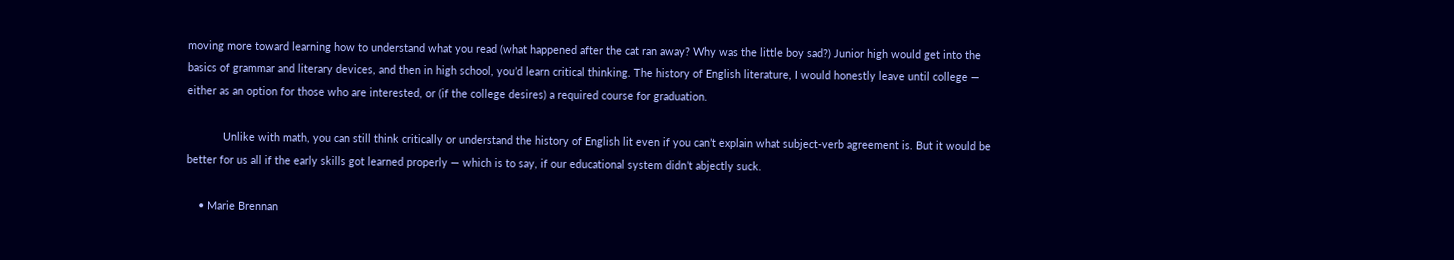moving more toward learning how to understand what you read (what happened after the cat ran away? Why was the little boy sad?) Junior high would get into the basics of grammar and literary devices, and then in high school, you’d learn critical thinking. The history of English literature, I would honestly leave until college — either as an option for those who are interested, or (if the college desires) a required course for graduation.

            Unlike with math, you can still think critically or understand the history of English lit even if you can’t explain what subject-verb agreement is. But it would be better for us all if the early skills got learned properly — which is to say, if our educational system didn’t abjectly suck.

    • Marie Brennan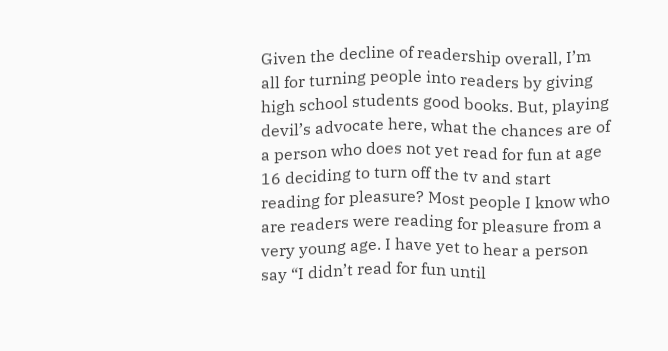Given the decline of readership overall, I’m all for turning people into readers by giving high school students good books. But, playing devil’s advocate here, what the chances are of a person who does not yet read for fun at age 16 deciding to turn off the tv and start reading for pleasure? Most people I know who are readers were reading for pleasure from a very young age. I have yet to hear a person say “I didn’t read for fun until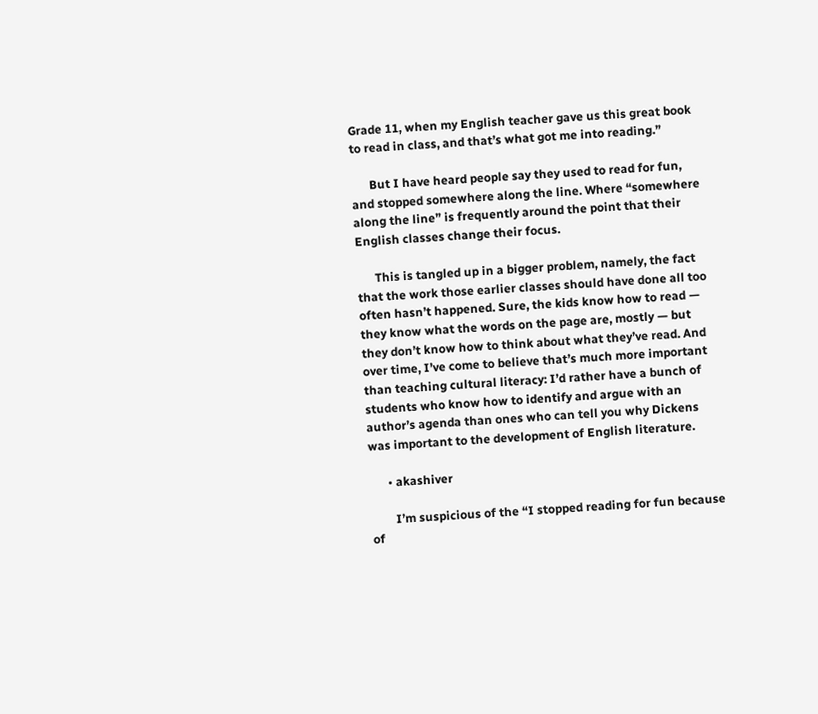Grade 11, when my English teacher gave us this great book to read in class, and that’s what got me into reading.”

      But I have heard people say they used to read for fun, and stopped somewhere along the line. Where “somewhere along the line” is frequently around the point that their English classes change their focus.

      This is tangled up in a bigger problem, namely, the fact that the work those earlier classes should have done all too often hasn’t happened. Sure, the kids know how to read — they know what the words on the page are, mostly — but they don’t know how to think about what they’ve read. And over time, I’ve come to believe that’s much more important than teaching cultural literacy: I’d rather have a bunch of students who know how to identify and argue with an author’s agenda than ones who can tell you why Dickens was important to the development of English literature.

      • akashiver

        I’m suspicious of the “I stopped reading for fun because of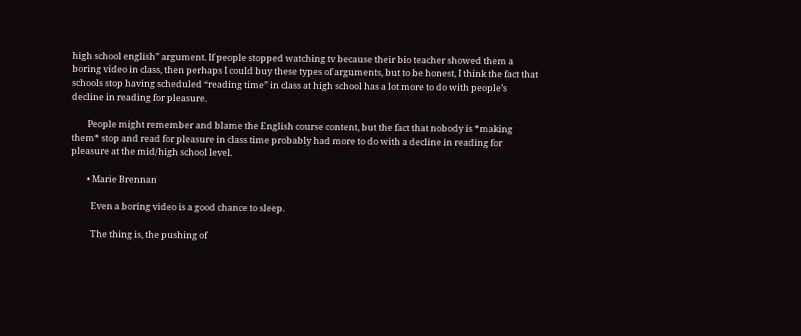high school english” argument. If people stopped watching tv because their bio teacher showed them a boring video in class, then perhaps I could buy these types of arguments, but to be honest, I think the fact that schools stop having scheduled “reading time” in class at high school has a lot more to do with people’s decline in reading for pleasure.

        People might remember and blame the English course content, but the fact that nobody is *making them* stop and read for pleasure in class time probably had more to do with a decline in reading for pleasure at the mid/high school level.

        • Marie Brennan

          Even a boring video is a good chance to sleep.

          The thing is, the pushing of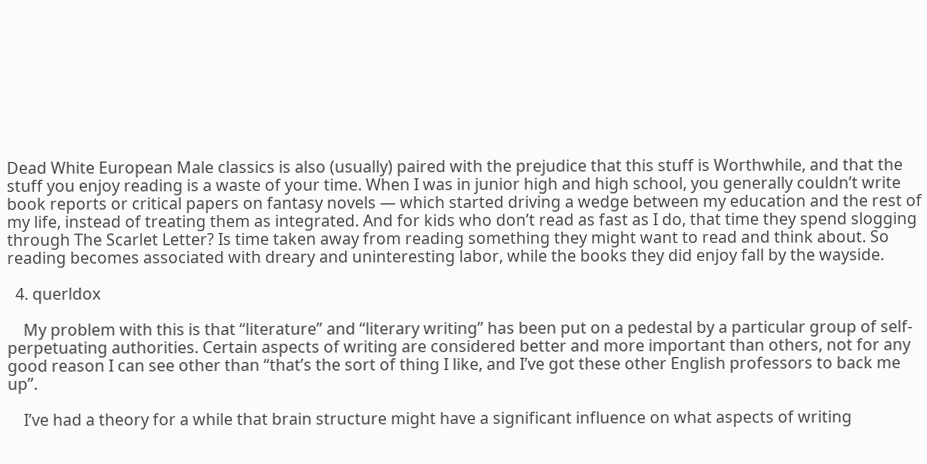Dead White European Male classics is also (usually) paired with the prejudice that this stuff is Worthwhile, and that the stuff you enjoy reading is a waste of your time. When I was in junior high and high school, you generally couldn’t write book reports or critical papers on fantasy novels — which started driving a wedge between my education and the rest of my life, instead of treating them as integrated. And for kids who don’t read as fast as I do, that time they spend slogging through The Scarlet Letter? Is time taken away from reading something they might want to read and think about. So reading becomes associated with dreary and uninteresting labor, while the books they did enjoy fall by the wayside.

  4. querldox

    My problem with this is that “literature” and “literary writing” has been put on a pedestal by a particular group of self-perpetuating authorities. Certain aspects of writing are considered better and more important than others, not for any good reason I can see other than “that’s the sort of thing I like, and I’ve got these other English professors to back me up”.

    I’ve had a theory for a while that brain structure might have a significant influence on what aspects of writing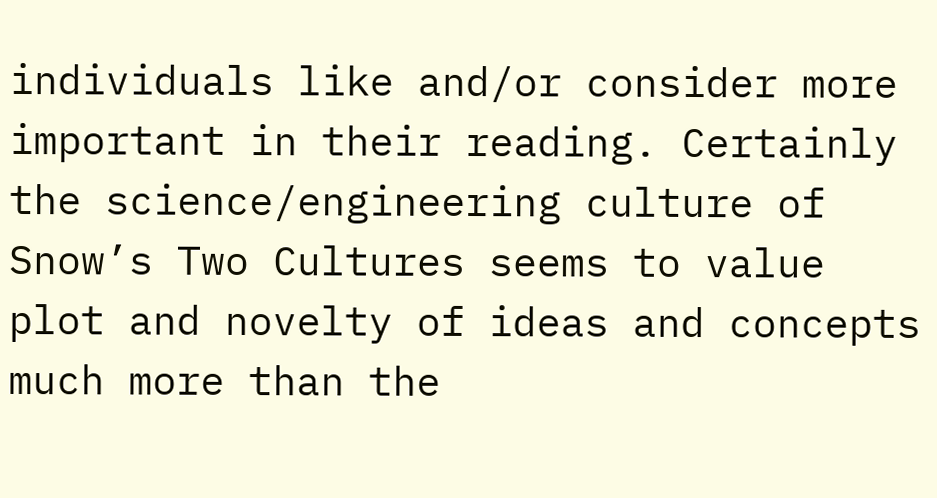individuals like and/or consider more important in their reading. Certainly the science/engineering culture of Snow’s Two Cultures seems to value plot and novelty of ideas and concepts much more than the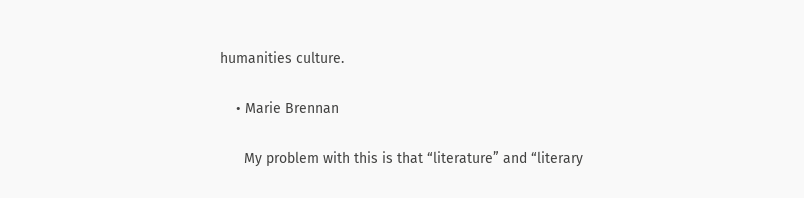humanities culture.

    • Marie Brennan

      My problem with this is that “literature” and “literary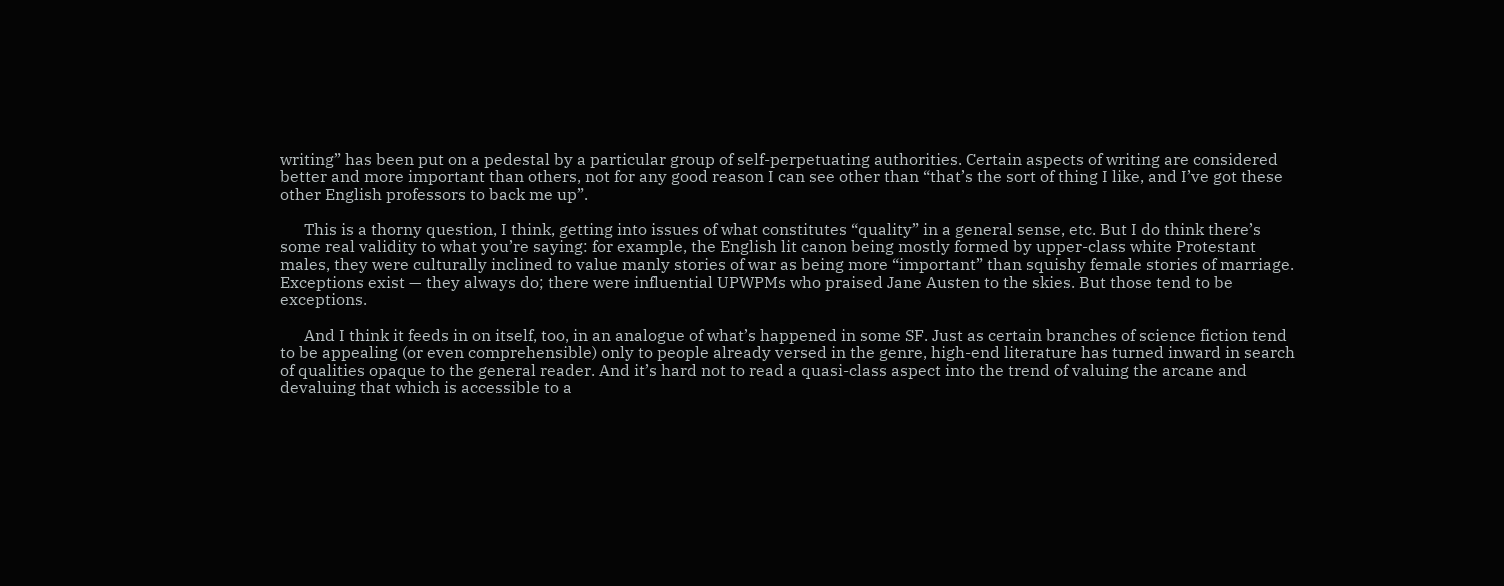writing” has been put on a pedestal by a particular group of self-perpetuating authorities. Certain aspects of writing are considered better and more important than others, not for any good reason I can see other than “that’s the sort of thing I like, and I’ve got these other English professors to back me up”.

      This is a thorny question, I think, getting into issues of what constitutes “quality” in a general sense, etc. But I do think there’s some real validity to what you’re saying: for example, the English lit canon being mostly formed by upper-class white Protestant males, they were culturally inclined to value manly stories of war as being more “important” than squishy female stories of marriage. Exceptions exist — they always do; there were influential UPWPMs who praised Jane Austen to the skies. But those tend to be exceptions.

      And I think it feeds in on itself, too, in an analogue of what’s happened in some SF. Just as certain branches of science fiction tend to be appealing (or even comprehensible) only to people already versed in the genre, high-end literature has turned inward in search of qualities opaque to the general reader. And it’s hard not to read a quasi-class aspect into the trend of valuing the arcane and devaluing that which is accessible to a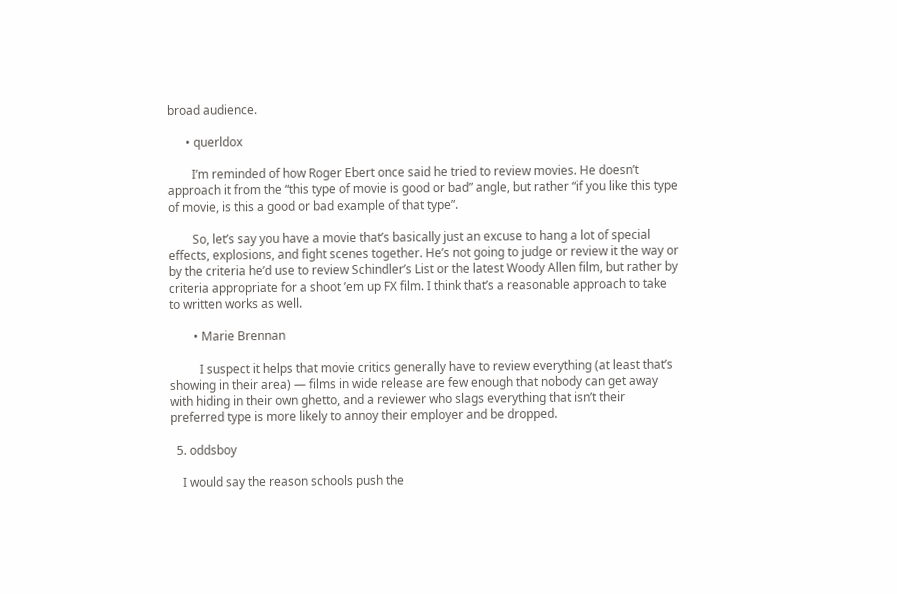broad audience.

      • querldox

        I’m reminded of how Roger Ebert once said he tried to review movies. He doesn’t approach it from the “this type of movie is good or bad” angle, but rather “if you like this type of movie, is this a good or bad example of that type”.

        So, let’s say you have a movie that’s basically just an excuse to hang a lot of special effects, explosions, and fight scenes together. He’s not going to judge or review it the way or by the criteria he’d use to review Schindler’s List or the latest Woody Allen film, but rather by criteria appropriate for a shoot ’em up FX film. I think that’s a reasonable approach to take to written works as well.

        • Marie Brennan

          I suspect it helps that movie critics generally have to review everything (at least that’s showing in their area) — films in wide release are few enough that nobody can get away with hiding in their own ghetto, and a reviewer who slags everything that isn’t their preferred type is more likely to annoy their employer and be dropped.

  5. oddsboy

    I would say the reason schools push the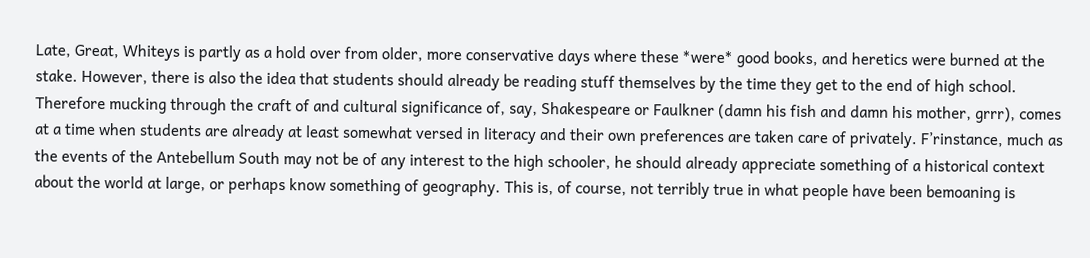Late, Great, Whiteys is partly as a hold over from older, more conservative days where these *were* good books, and heretics were burned at the stake. However, there is also the idea that students should already be reading stuff themselves by the time they get to the end of high school. Therefore mucking through the craft of and cultural significance of, say, Shakespeare or Faulkner (damn his fish and damn his mother, grrr), comes at a time when students are already at least somewhat versed in literacy and their own preferences are taken care of privately. F’rinstance, much as the events of the Antebellum South may not be of any interest to the high schooler, he should already appreciate something of a historical context about the world at large, or perhaps know something of geography. This is, of course, not terribly true in what people have been bemoaning is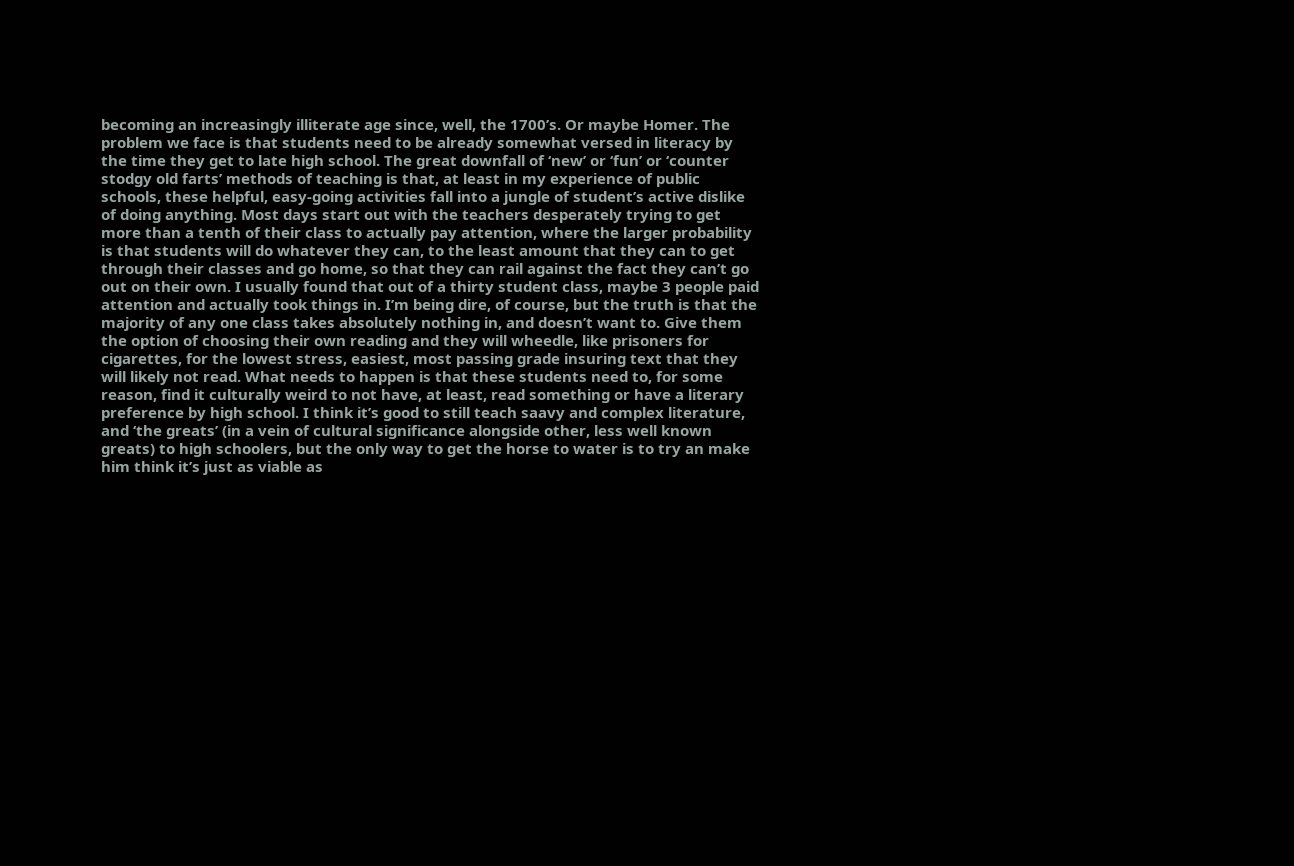becoming an increasingly illiterate age since, well, the 1700’s. Or maybe Homer. The problem we face is that students need to be already somewhat versed in literacy by the time they get to late high school. The great downfall of ‘new’ or ‘fun’ or ‘counter stodgy old farts’ methods of teaching is that, at least in my experience of public schools, these helpful, easy-going activities fall into a jungle of student’s active dislike of doing anything. Most days start out with the teachers desperately trying to get more than a tenth of their class to actually pay attention, where the larger probability is that students will do whatever they can, to the least amount that they can to get through their classes and go home, so that they can rail against the fact they can’t go out on their own. I usually found that out of a thirty student class, maybe 3 people paid attention and actually took things in. I’m being dire, of course, but the truth is that the majority of any one class takes absolutely nothing in, and doesn’t want to. Give them the option of choosing their own reading and they will wheedle, like prisoners for cigarettes, for the lowest stress, easiest, most passing grade insuring text that they will likely not read. What needs to happen is that these students need to, for some reason, find it culturally weird to not have, at least, read something or have a literary preference by high school. I think it’s good to still teach saavy and complex literature, and ‘the greats’ (in a vein of cultural significance alongside other, less well known greats) to high schoolers, but the only way to get the horse to water is to try an make him think it’s just as viable as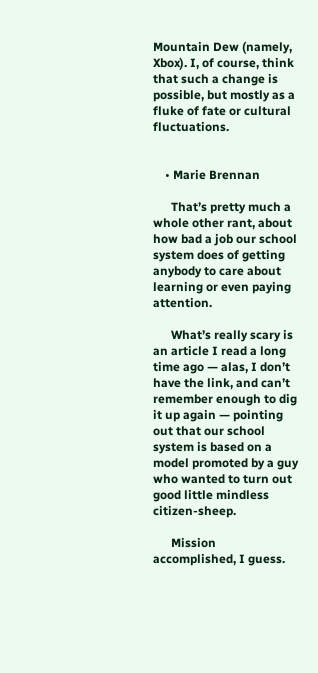Mountain Dew (namely, Xbox). I, of course, think that such a change is possible, but mostly as a fluke of fate or cultural fluctuations.


    • Marie Brennan

      That’s pretty much a whole other rant, about how bad a job our school system does of getting anybody to care about learning or even paying attention.

      What’s really scary is an article I read a long time ago — alas, I don’t have the link, and can’t remember enough to dig it up again — pointing out that our school system is based on a model promoted by a guy who wanted to turn out good little mindless citizen-sheep.

      Mission accomplished, I guess.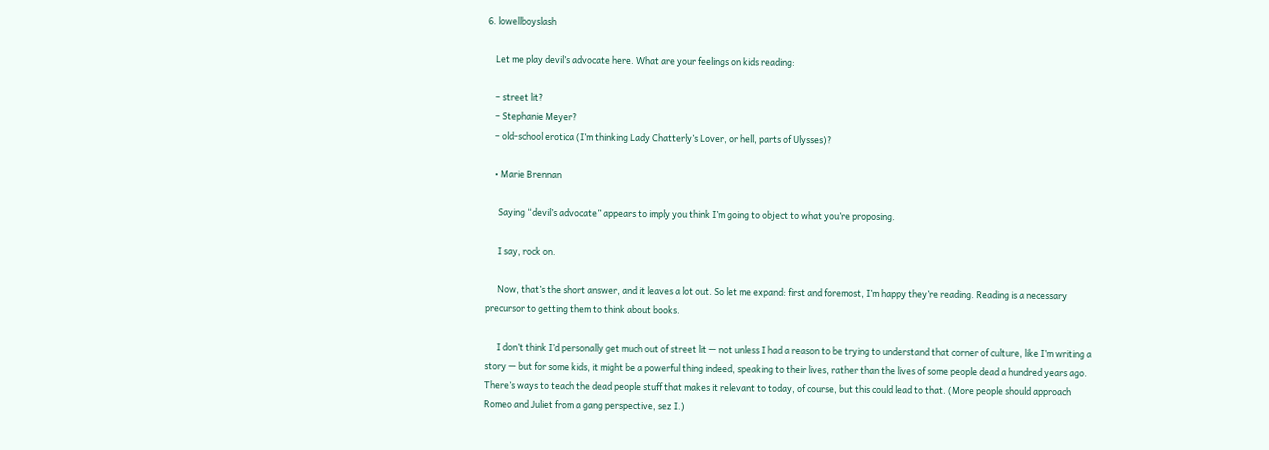6. lowellboyslash

    Let me play devil’s advocate here. What are your feelings on kids reading:

    – street lit?
    – Stephanie Meyer?
    – old-school erotica (I’m thinking Lady Chatterly’s Lover, or hell, parts of Ulysses)?

    • Marie Brennan

      Saying “devil’s advocate” appears to imply you think I’m going to object to what you’re proposing.

      I say, rock on.

      Now, that’s the short answer, and it leaves a lot out. So let me expand: first and foremost, I’m happy they’re reading. Reading is a necessary precursor to getting them to think about books.

      I don’t think I’d personally get much out of street lit — not unless I had a reason to be trying to understand that corner of culture, like I’m writing a story — but for some kids, it might be a powerful thing indeed, speaking to their lives, rather than the lives of some people dead a hundred years ago. There’s ways to teach the dead people stuff that makes it relevant to today, of course, but this could lead to that. (More people should approach Romeo and Juliet from a gang perspective, sez I.)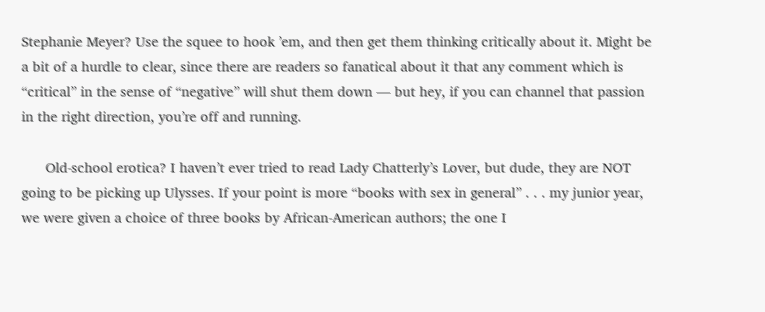Stephanie Meyer? Use the squee to hook ’em, and then get them thinking critically about it. Might be a bit of a hurdle to clear, since there are readers so fanatical about it that any comment which is “critical” in the sense of “negative” will shut them down — but hey, if you can channel that passion in the right direction, you’re off and running.

      Old-school erotica? I haven’t ever tried to read Lady Chatterly’s Lover, but dude, they are NOT going to be picking up Ulysses. If your point is more “books with sex in general” . . . my junior year, we were given a choice of three books by African-American authors; the one I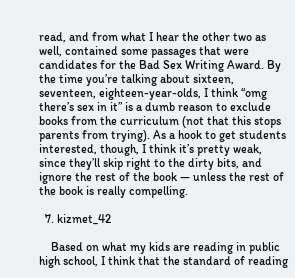read, and from what I hear the other two as well, contained some passages that were candidates for the Bad Sex Writing Award. By the time you’re talking about sixteen, seventeen, eighteen-year-olds, I think “omg there’s sex in it” is a dumb reason to exclude books from the curriculum (not that this stops parents from trying). As a hook to get students interested, though, I think it’s pretty weak, since they’ll skip right to the dirty bits, and ignore the rest of the book — unless the rest of the book is really compelling.

  7. kizmet_42

    Based on what my kids are reading in public high school, I think that the standard of reading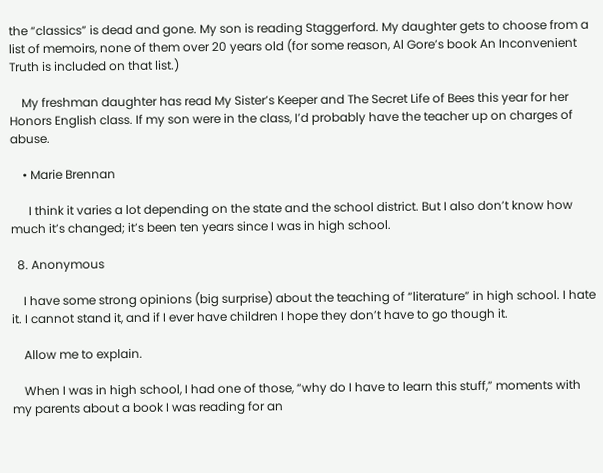the “classics” is dead and gone. My son is reading Staggerford. My daughter gets to choose from a list of memoirs, none of them over 20 years old (for some reason, Al Gore’s book An Inconvenient Truth is included on that list.)

    My freshman daughter has read My Sister’s Keeper and The Secret Life of Bees this year for her Honors English class. If my son were in the class, I’d probably have the teacher up on charges of abuse.

    • Marie Brennan

      I think it varies a lot depending on the state and the school district. But I also don’t know how much it’s changed; it’s been ten years since I was in high school.

  8. Anonymous

    I have some strong opinions (big surprise) about the teaching of “literature” in high school. I hate it. I cannot stand it, and if I ever have children I hope they don’t have to go though it.

    Allow me to explain.

    When I was in high school, I had one of those, “why do I have to learn this stuff,” moments with my parents about a book I was reading for an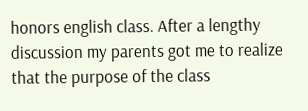honors english class. After a lengthy discussion my parents got me to realize that the purpose of the class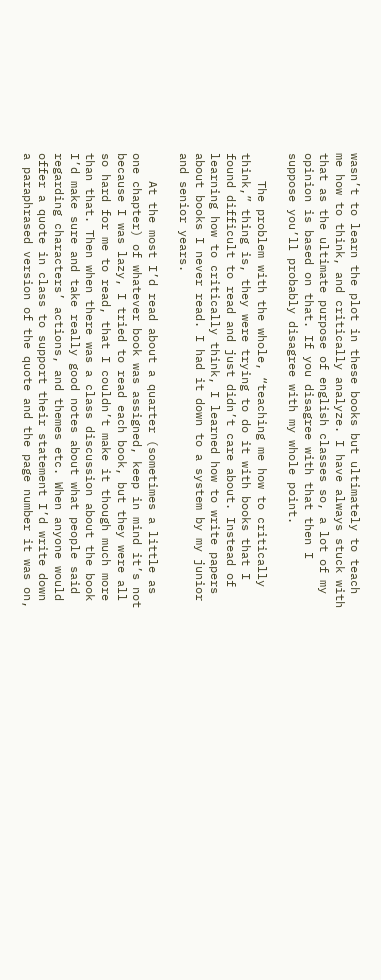wasn’t to learn the plot in these books but ultimately to teach me how to think, and critically analyze. I have always stuck with that as the ultimate purpose of english classes so, a lot of my opinion is based on that. If you disagree with that then I suppose you’ll probably disagree with my whole point.

    The problem with the whole, “teaching me how to critically think,” thing is, they were trying to do it with books that I found difficult to read and just didn’t care about. Instead of learning how to critically think, I learned how to write papers about books I never read. I had it down to a system by my junior and senior years.

    At the most I’d read about a quarter (sometimes a little as one chapter) of whatever book was assigned, keep in mind it’s not because I was lazy, I tried to read each book, but they were all so hard for me to read, that I couldn’t make it though much more than that. Then when there was a class discussion about the book I’d make sure and take really good notes about what people said regarding characters’ actions, and themes etc. When anyone would offer a quote in class to support their statement I’d write down a paraphrased version of the quote and the page number it was on,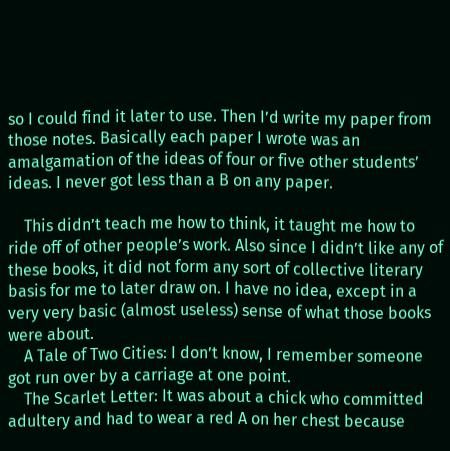so I could find it later to use. Then I’d write my paper from those notes. Basically each paper I wrote was an amalgamation of the ideas of four or five other students’ ideas. I never got less than a B on any paper.

    This didn’t teach me how to think, it taught me how to ride off of other people’s work. Also since I didn’t like any of these books, it did not form any sort of collective literary basis for me to later draw on. I have no idea, except in a very very basic (almost useless) sense of what those books were about.
    A Tale of Two Cities: I don’t know, I remember someone got run over by a carriage at one point.
    The Scarlet Letter: It was about a chick who committed adultery and had to wear a red A on her chest because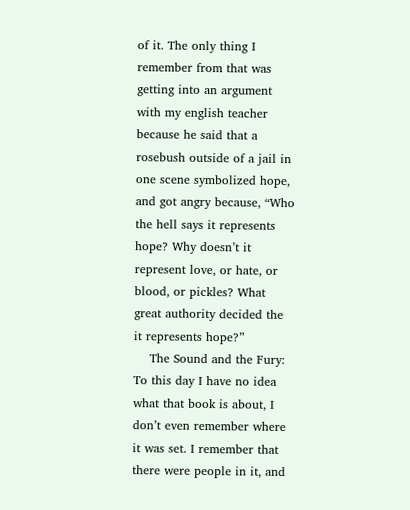of it. The only thing I remember from that was getting into an argument with my english teacher because he said that a rosebush outside of a jail in one scene symbolized hope, and got angry because, “Who the hell says it represents hope? Why doesn’t it represent love, or hate, or blood, or pickles? What great authority decided the it represents hope?”
    The Sound and the Fury: To this day I have no idea what that book is about, I don’t even remember where it was set. I remember that there were people in it, and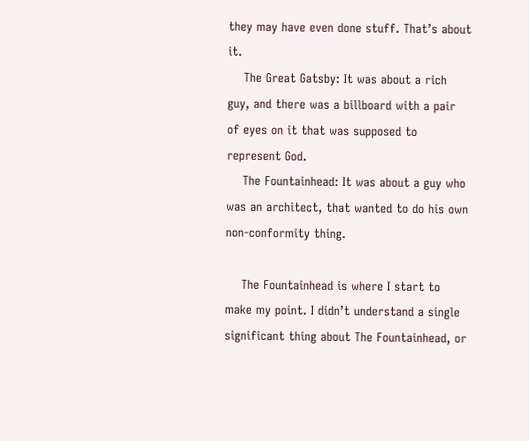they may have even done stuff. That’s about it.
    The Great Gatsby: It was about a rich guy, and there was a billboard with a pair of eyes on it that was supposed to represent God.
    The Fountainhead: It was about a guy who was an architect, that wanted to do his own non-conformity thing.

    The Fountainhead is where I start to make my point. I didn’t understand a single significant thing about The Fountainhead, or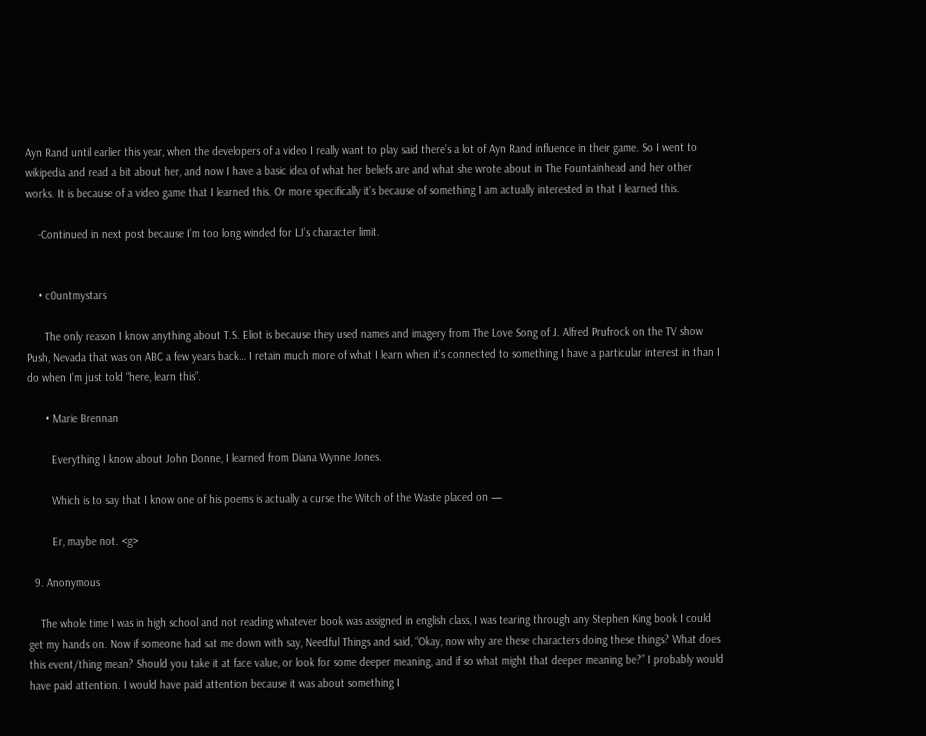Ayn Rand until earlier this year, when the developers of a video I really want to play said there’s a lot of Ayn Rand influence in their game. So I went to wikipedia and read a bit about her, and now I have a basic idea of what her beliefs are and what she wrote about in The Fountainhead and her other works. It is because of a video game that I learned this. Or more specifically it’s because of something I am actually interested in that I learned this.

    -Continued in next post because I’m too long winded for LJ’s character limit.


    • c0untmystars

      The only reason I know anything about T.S. Eliot is because they used names and imagery from The Love Song of J. Alfred Prufrock on the TV show Push, Nevada that was on ABC a few years back… I retain much more of what I learn when it’s connected to something I have a particular interest in than I do when I’m just told “here, learn this”.

      • Marie Brennan

        Everything I know about John Donne, I learned from Diana Wynne Jones.

        Which is to say that I know one of his poems is actually a curse the Witch of the Waste placed on —

        Er, maybe not. <g>

  9. Anonymous

    The whole time I was in high school and not reading whatever book was assigned in english class, I was tearing through any Stephen King book I could get my hands on. Now if someone had sat me down with say, Needful Things and said, “Okay, now why are these characters doing these things? What does this event/thing mean? Should you take it at face value, or look for some deeper meaning, and if so what might that deeper meaning be?” I probably would have paid attention. I would have paid attention because it was about something I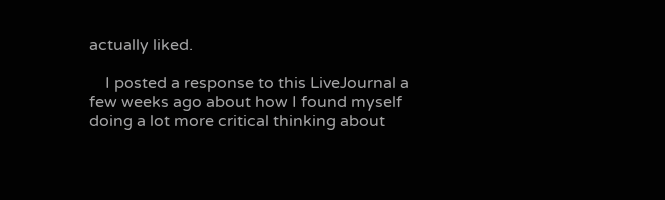actually liked.

    I posted a response to this LiveJournal a few weeks ago about how I found myself doing a lot more critical thinking about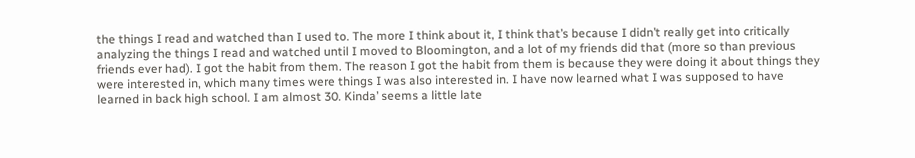the things I read and watched than I used to. The more I think about it, I think that’s because I didn’t really get into critically analyzing the things I read and watched until I moved to Bloomington, and a lot of my friends did that (more so than previous friends ever had). I got the habit from them. The reason I got the habit from them is because they were doing it about things they were interested in, which many times were things I was also interested in. I have now learned what I was supposed to have learned in back high school. I am almost 30. Kinda’ seems a little late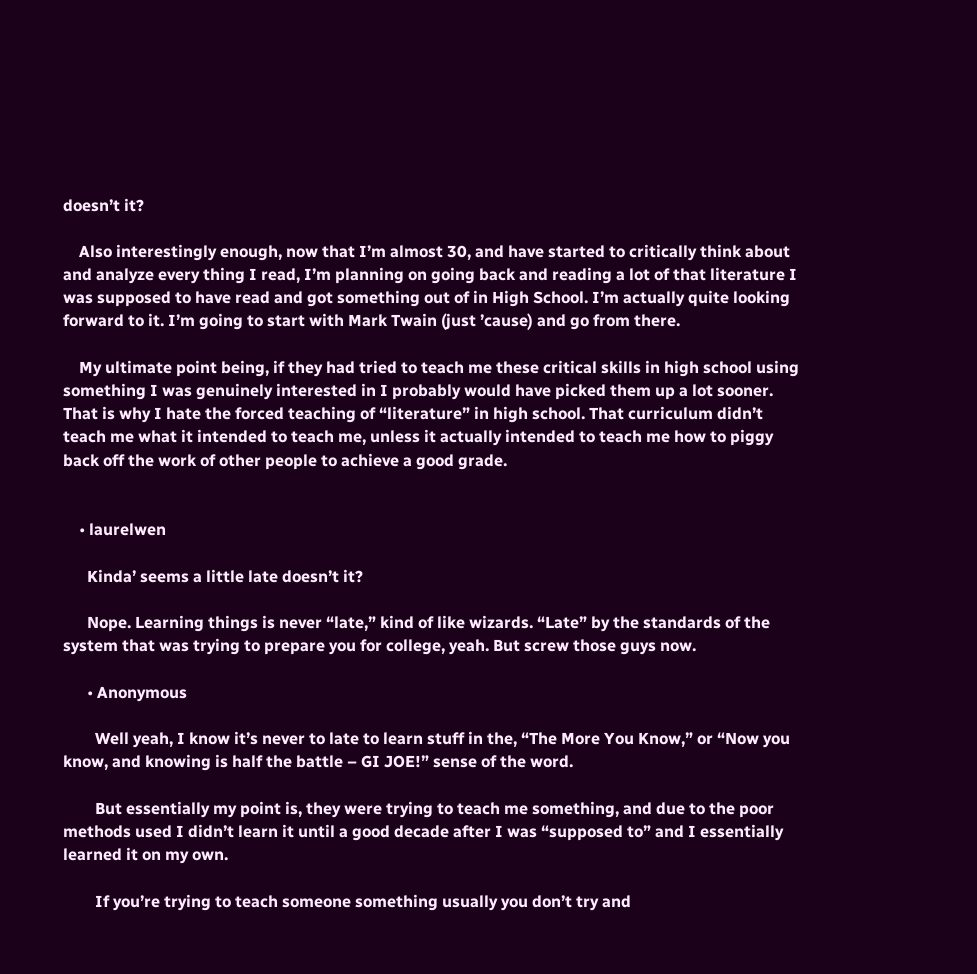doesn’t it?

    Also interestingly enough, now that I’m almost 30, and have started to critically think about and analyze every thing I read, I’m planning on going back and reading a lot of that literature I was supposed to have read and got something out of in High School. I’m actually quite looking forward to it. I’m going to start with Mark Twain (just ’cause) and go from there.

    My ultimate point being, if they had tried to teach me these critical skills in high school using something I was genuinely interested in I probably would have picked them up a lot sooner. That is why I hate the forced teaching of “literature” in high school. That curriculum didn’t teach me what it intended to teach me, unless it actually intended to teach me how to piggy back off the work of other people to achieve a good grade.


    • laurelwen

      Kinda’ seems a little late doesn’t it?

      Nope. Learning things is never “late,” kind of like wizards. “Late” by the standards of the system that was trying to prepare you for college, yeah. But screw those guys now.

      • Anonymous

        Well yeah, I know it’s never to late to learn stuff in the, “The More You Know,” or “Now you know, and knowing is half the battle – GI JOE!” sense of the word.

        But essentially my point is, they were trying to teach me something, and due to the poor methods used I didn’t learn it until a good decade after I was “supposed to” and I essentially learned it on my own.

        If you’re trying to teach someone something usually you don’t try and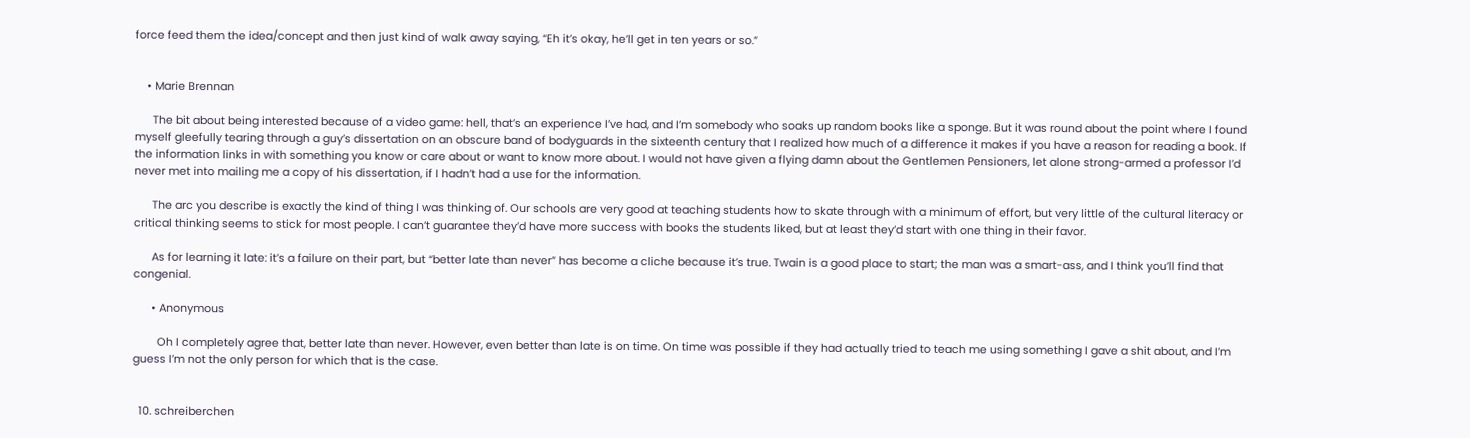force feed them the idea/concept and then just kind of walk away saying, “Eh it’s okay, he’ll get in ten years or so.”


    • Marie Brennan

      The bit about being interested because of a video game: hell, that’s an experience I’ve had, and I’m somebody who soaks up random books like a sponge. But it was round about the point where I found myself gleefully tearing through a guy’s dissertation on an obscure band of bodyguards in the sixteenth century that I realized how much of a difference it makes if you have a reason for reading a book. If the information links in with something you know or care about or want to know more about. I would not have given a flying damn about the Gentlemen Pensioners, let alone strong-armed a professor I’d never met into mailing me a copy of his dissertation, if I hadn’t had a use for the information.

      The arc you describe is exactly the kind of thing I was thinking of. Our schools are very good at teaching students how to skate through with a minimum of effort, but very little of the cultural literacy or critical thinking seems to stick for most people. I can’t guarantee they’d have more success with books the students liked, but at least they’d start with one thing in their favor.

      As for learning it late: it’s a failure on their part, but “better late than never” has become a cliche because it’s true. Twain is a good place to start; the man was a smart-ass, and I think you’ll find that congenial.

      • Anonymous

        Oh I completely agree that, better late than never. However, even better than late is on time. On time was possible if they had actually tried to teach me using something I gave a shit about, and I’m guess I’m not the only person for which that is the case.


  10. schreiberchen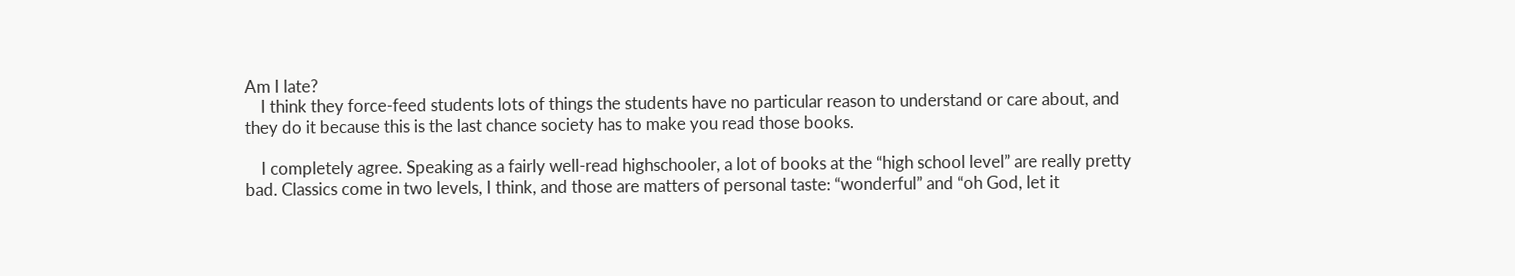Am I late?
    I think they force-feed students lots of things the students have no particular reason to understand or care about, and they do it because this is the last chance society has to make you read those books.

    I completely agree. Speaking as a fairly well-read highschooler, a lot of books at the “high school level” are really pretty bad. Classics come in two levels, I think, and those are matters of personal taste: “wonderful” and “oh God, let it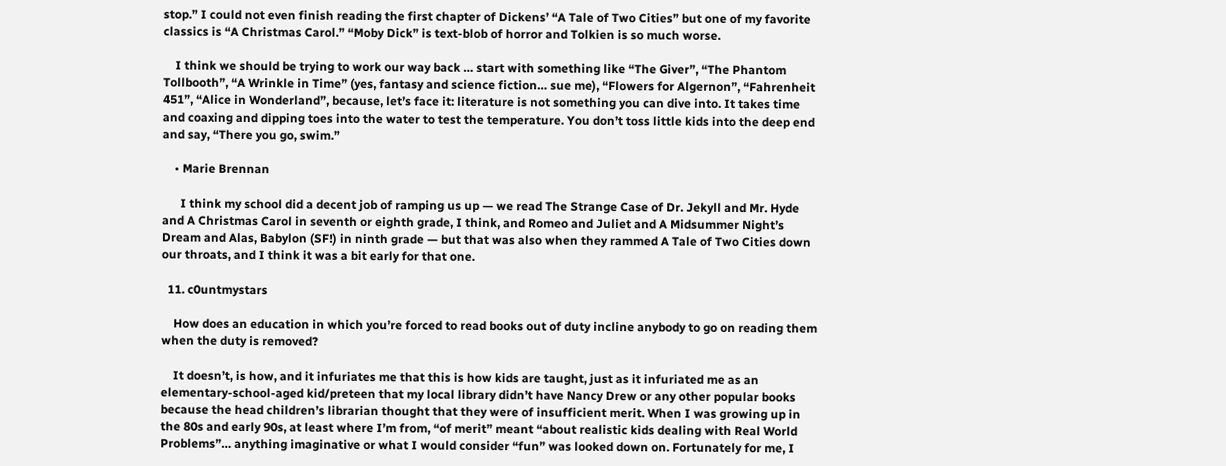stop.” I could not even finish reading the first chapter of Dickens’ “A Tale of Two Cities” but one of my favorite classics is “A Christmas Carol.” “Moby Dick” is text-blob of horror and Tolkien is so much worse.

    I think we should be trying to work our way back … start with something like “The Giver”, “The Phantom Tollbooth”, “A Wrinkle in Time” (yes, fantasy and science fiction… sue me), “Flowers for Algernon”, “Fahrenheit 451”, “Alice in Wonderland”, because, let’s face it: literature is not something you can dive into. It takes time and coaxing and dipping toes into the water to test the temperature. You don’t toss little kids into the deep end and say, “There you go, swim.”

    • Marie Brennan

      I think my school did a decent job of ramping us up — we read The Strange Case of Dr. Jekyll and Mr. Hyde and A Christmas Carol in seventh or eighth grade, I think, and Romeo and Juliet and A Midsummer Night’s Dream and Alas, Babylon (SF!) in ninth grade — but that was also when they rammed A Tale of Two Cities down our throats, and I think it was a bit early for that one.

  11. c0untmystars

    How does an education in which you’re forced to read books out of duty incline anybody to go on reading them when the duty is removed?

    It doesn’t, is how, and it infuriates me that this is how kids are taught, just as it infuriated me as an elementary-school-aged kid/preteen that my local library didn’t have Nancy Drew or any other popular books because the head children’s librarian thought that they were of insufficient merit. When I was growing up in the 80s and early 90s, at least where I’m from, “of merit” meant “about realistic kids dealing with Real World Problems”… anything imaginative or what I would consider “fun” was looked down on. Fortunately for me, I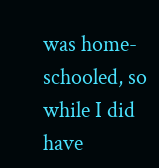was home-schooled, so while I did have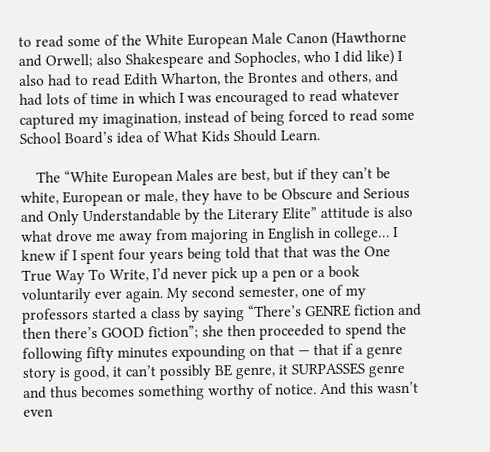to read some of the White European Male Canon (Hawthorne and Orwell; also Shakespeare and Sophocles, who I did like) I also had to read Edith Wharton, the Brontes and others, and had lots of time in which I was encouraged to read whatever captured my imagination, instead of being forced to read some School Board’s idea of What Kids Should Learn.

    The “White European Males are best, but if they can’t be white, European or male, they have to be Obscure and Serious and Only Understandable by the Literary Elite” attitude is also what drove me away from majoring in English in college… I knew if I spent four years being told that that was the One True Way To Write, I’d never pick up a pen or a book voluntarily ever again. My second semester, one of my professors started a class by saying “There’s GENRE fiction and then there’s GOOD fiction”; she then proceeded to spend the following fifty minutes expounding on that — that if a genre story is good, it can’t possibly BE genre, it SURPASSES genre and thus becomes something worthy of notice. And this wasn’t even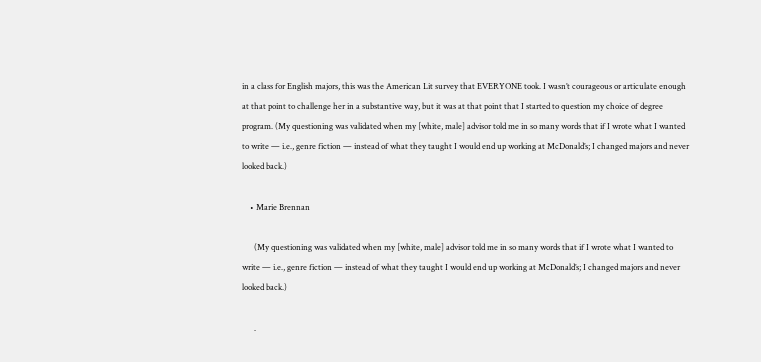in a class for English majors, this was the American Lit survey that EVERYONE took. I wasn’t courageous or articulate enough at that point to challenge her in a substantive way, but it was at that point that I started to question my choice of degree program. (My questioning was validated when my [white, male] advisor told me in so many words that if I wrote what I wanted to write — i.e., genre fiction — instead of what they taught I would end up working at McDonald’s; I changed majors and never looked back.)

    • Marie Brennan

      (My questioning was validated when my [white, male] advisor told me in so many words that if I wrote what I wanted to write — i.e., genre fiction — instead of what they taught I would end up working at McDonald’s; I changed majors and never looked back.)

      .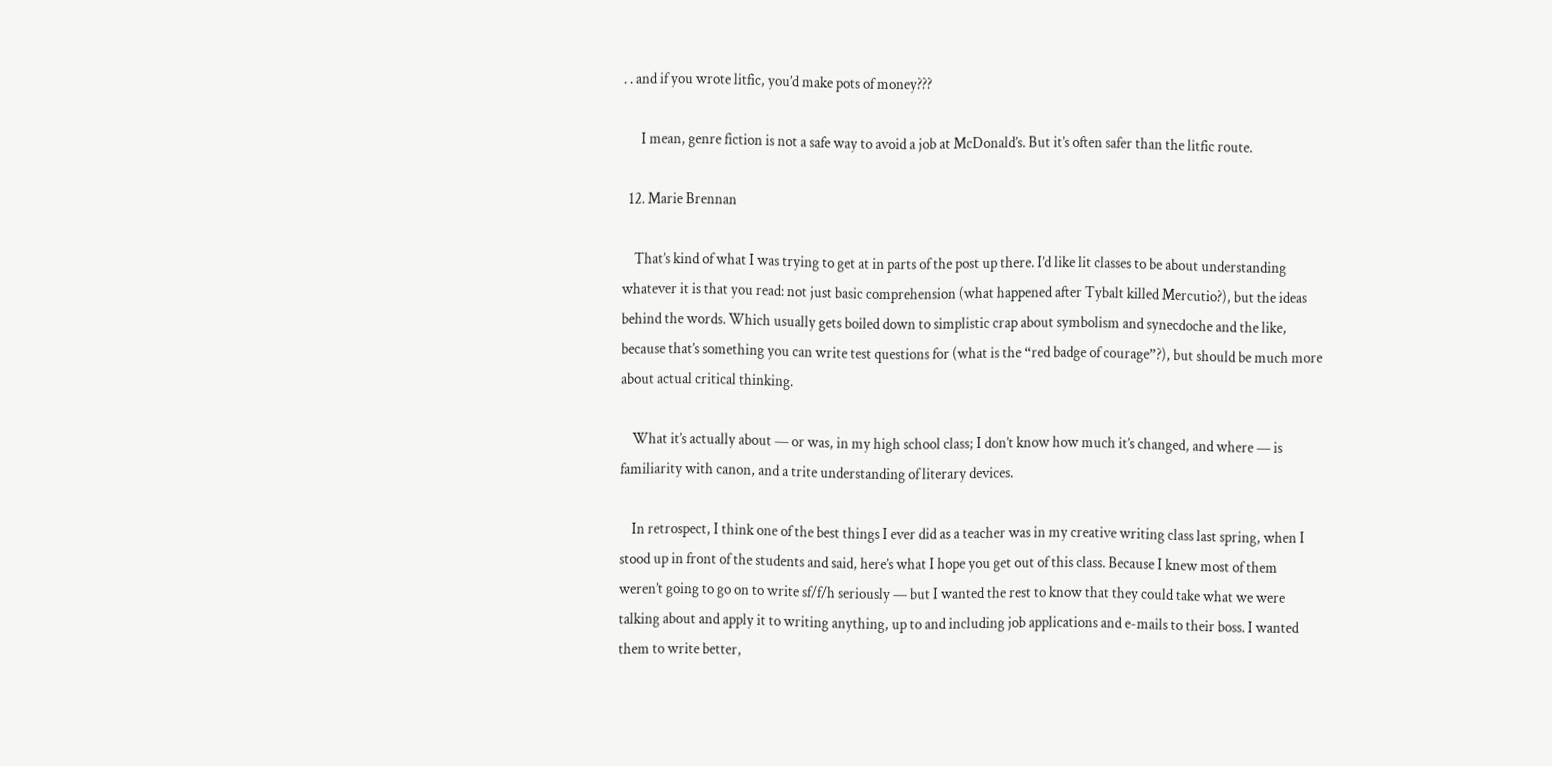. . and if you wrote litfic, you’d make pots of money???

      I mean, genre fiction is not a safe way to avoid a job at McDonald’s. But it’s often safer than the litfic route.

  12. Marie Brennan

    That’s kind of what I was trying to get at in parts of the post up there. I’d like lit classes to be about understanding whatever it is that you read: not just basic comprehension (what happened after Tybalt killed Mercutio?), but the ideas behind the words. Which usually gets boiled down to simplistic crap about symbolism and synecdoche and the like, because that’s something you can write test questions for (what is the “red badge of courage”?), but should be much more about actual critical thinking.

    What it’s actually about — or was, in my high school class; I don’t know how much it’s changed, and where — is familiarity with canon, and a trite understanding of literary devices.

    In retrospect, I think one of the best things I ever did as a teacher was in my creative writing class last spring, when I stood up in front of the students and said, here’s what I hope you get out of this class. Because I knew most of them weren’t going to go on to write sf/f/h seriously — but I wanted the rest to know that they could take what we were talking about and apply it to writing anything, up to and including job applications and e-mails to their boss. I wanted them to write better,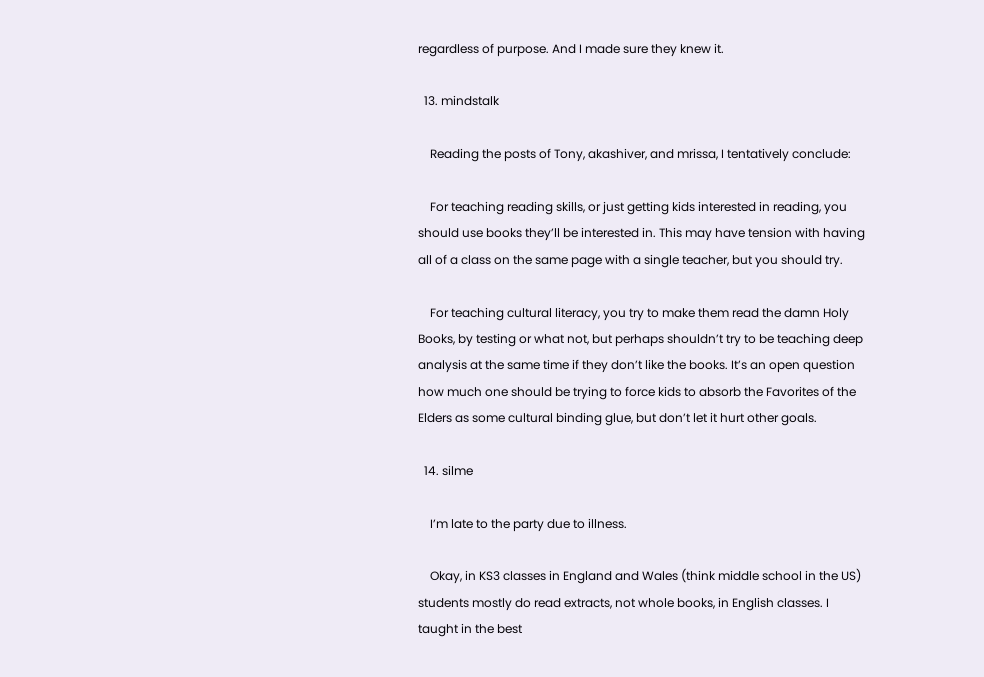regardless of purpose. And I made sure they knew it.

  13. mindstalk

    Reading the posts of Tony, akashiver, and mrissa, I tentatively conclude:

    For teaching reading skills, or just getting kids interested in reading, you should use books they’ll be interested in. This may have tension with having all of a class on the same page with a single teacher, but you should try.

    For teaching cultural literacy, you try to make them read the damn Holy Books, by testing or what not, but perhaps shouldn’t try to be teaching deep analysis at the same time if they don’t like the books. It’s an open question how much one should be trying to force kids to absorb the Favorites of the Elders as some cultural binding glue, but don’t let it hurt other goals.

  14. silme

    I’m late to the party due to illness.

    Okay, in KS3 classes in England and Wales (think middle school in the US) students mostly do read extracts, not whole books, in English classes. I taught in the best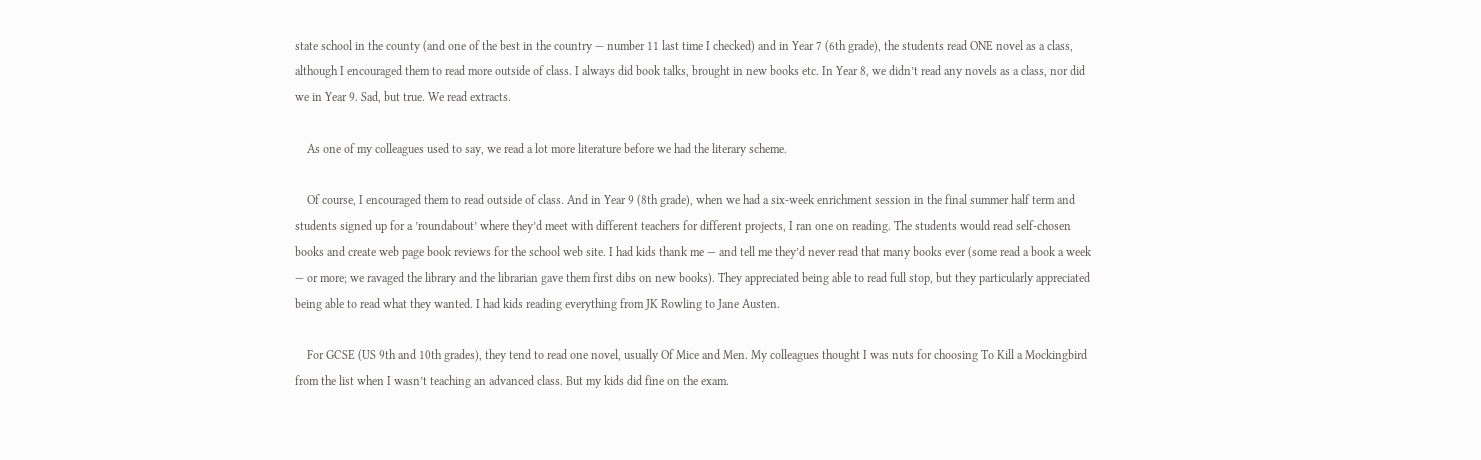state school in the county (and one of the best in the country — number 11 last time I checked) and in Year 7 (6th grade), the students read ONE novel as a class, although I encouraged them to read more outside of class. I always did book talks, brought in new books etc. In Year 8, we didn’t read any novels as a class, nor did we in Year 9. Sad, but true. We read extracts.

    As one of my colleagues used to say, we read a lot more literature before we had the literary scheme.

    Of course, I encouraged them to read outside of class. And in Year 9 (8th grade), when we had a six-week enrichment session in the final summer half term and students signed up for a ’roundabout’ where they’d meet with different teachers for different projects, I ran one on reading. The students would read self-chosen books and create web page book reviews for the school web site. I had kids thank me — and tell me they’d never read that many books ever (some read a book a week — or more; we ravaged the library and the librarian gave them first dibs on new books). They appreciated being able to read full stop, but they particularly appreciated being able to read what they wanted. I had kids reading everything from JK Rowling to Jane Austen.

    For GCSE (US 9th and 10th grades), they tend to read one novel, usually Of Mice and Men. My colleagues thought I was nuts for choosing To Kill a Mockingbird from the list when I wasn’t teaching an advanced class. But my kids did fine on the exam.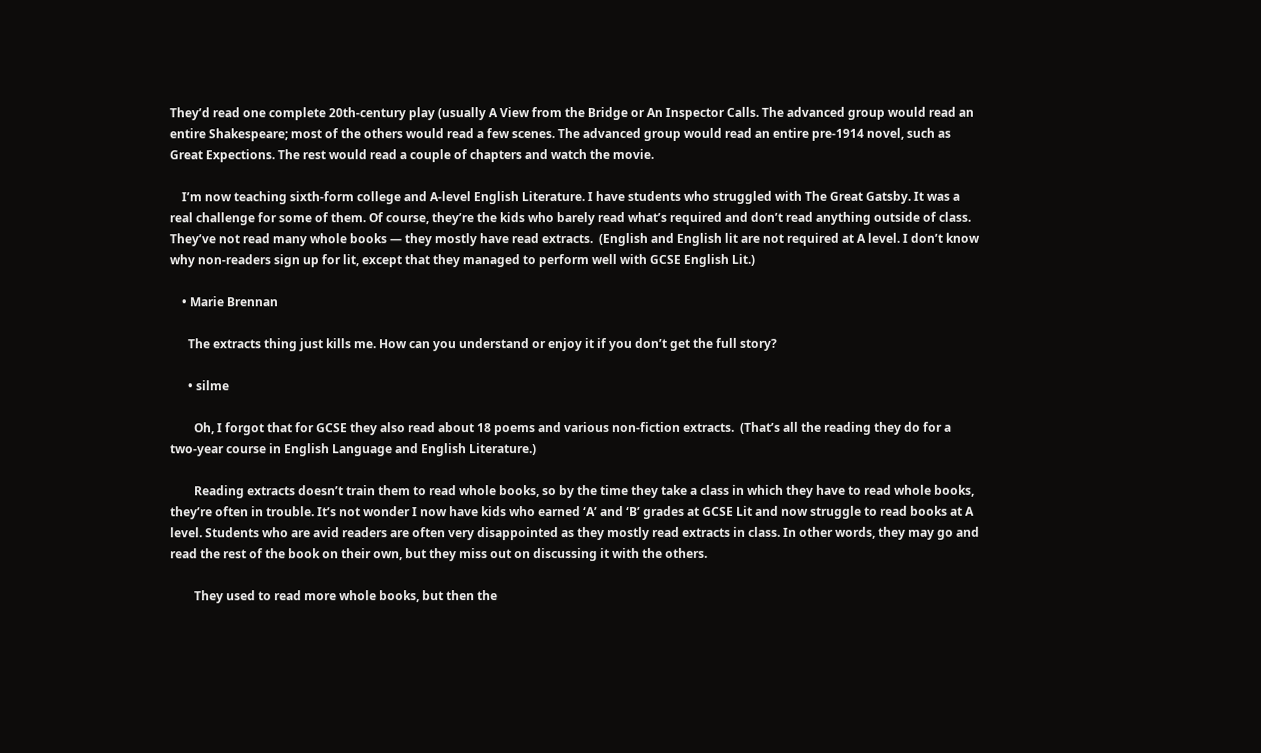They’d read one complete 20th-century play (usually A View from the Bridge or An Inspector Calls. The advanced group would read an entire Shakespeare; most of the others would read a few scenes. The advanced group would read an entire pre-1914 novel, such as Great Expections. The rest would read a couple of chapters and watch the movie.

    I’m now teaching sixth-form college and A-level English Literature. I have students who struggled with The Great Gatsby. It was a real challenge for some of them. Of course, they’re the kids who barely read what’s required and don’t read anything outside of class. They’ve not read many whole books — they mostly have read extracts.  (English and English lit are not required at A level. I don’t know why non-readers sign up for lit, except that they managed to perform well with GCSE English Lit.)

    • Marie Brennan

      The extracts thing just kills me. How can you understand or enjoy it if you don’t get the full story?

      • silme

        Oh, I forgot that for GCSE they also read about 18 poems and various non-fiction extracts.  (That’s all the reading they do for a two-year course in English Language and English Literature.)

        Reading extracts doesn’t train them to read whole books, so by the time they take a class in which they have to read whole books, they’re often in trouble. It’s not wonder I now have kids who earned ‘A’ and ‘B’ grades at GCSE Lit and now struggle to read books at A level. Students who are avid readers are often very disappointed as they mostly read extracts in class. In other words, they may go and read the rest of the book on their own, but they miss out on discussing it with the others.

        They used to read more whole books, but then the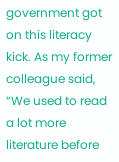government got on this literacy kick. As my former colleague said, “We used to read a lot more literature before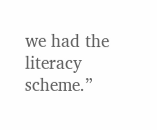we had the literacy scheme.”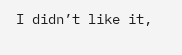I didn’t like it,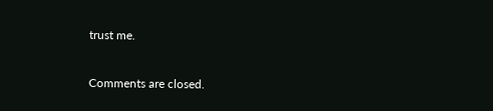trust me.

Comments are closed.